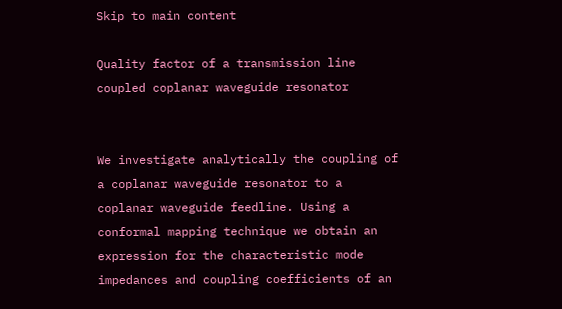Skip to main content

Quality factor of a transmission line coupled coplanar waveguide resonator


We investigate analytically the coupling of a coplanar waveguide resonator to a coplanar waveguide feedline. Using a conformal mapping technique we obtain an expression for the characteristic mode impedances and coupling coefficients of an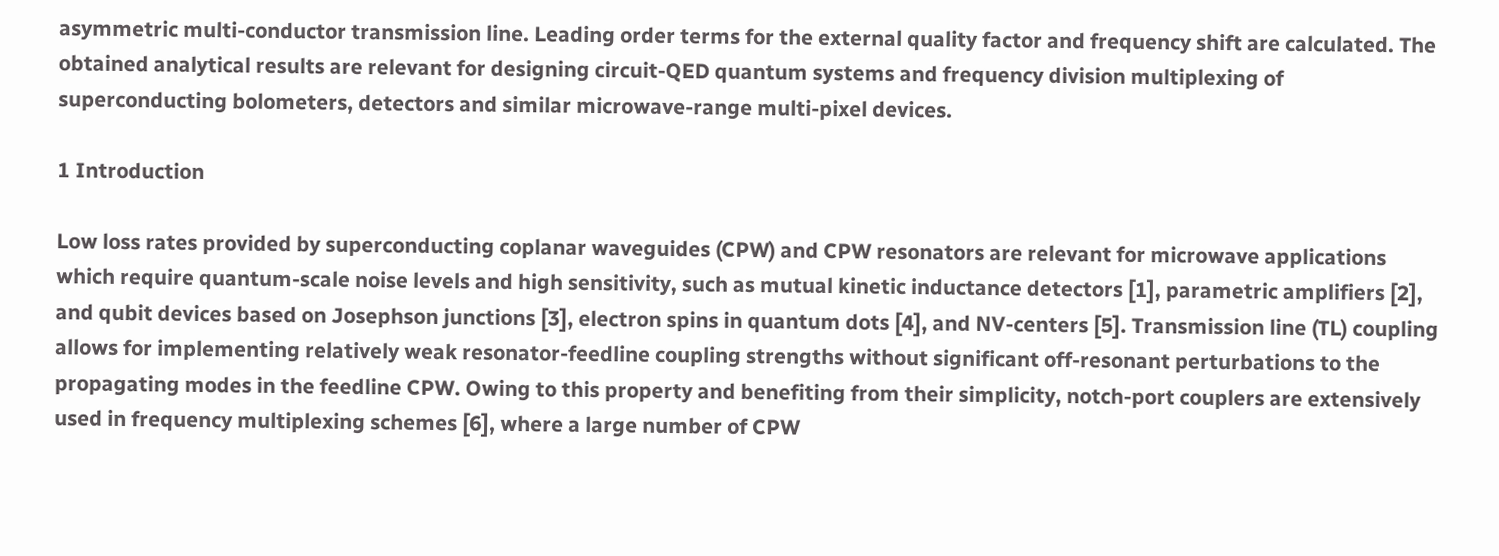asymmetric multi-conductor transmission line. Leading order terms for the external quality factor and frequency shift are calculated. The obtained analytical results are relevant for designing circuit-QED quantum systems and frequency division multiplexing of superconducting bolometers, detectors and similar microwave-range multi-pixel devices.

1 Introduction

Low loss rates provided by superconducting coplanar waveguides (CPW) and CPW resonators are relevant for microwave applications which require quantum-scale noise levels and high sensitivity, such as mutual kinetic inductance detectors [1], parametric amplifiers [2], and qubit devices based on Josephson junctions [3], electron spins in quantum dots [4], and NV-centers [5]. Transmission line (TL) coupling allows for implementing relatively weak resonator-feedline coupling strengths without significant off-resonant perturbations to the propagating modes in the feedline CPW. Owing to this property and benefiting from their simplicity, notch-port couplers are extensively used in frequency multiplexing schemes [6], where a large number of CPW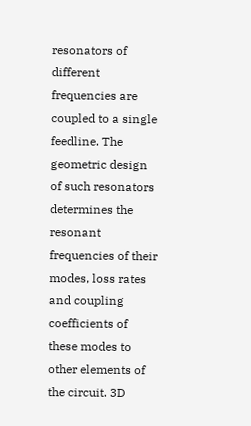resonators of different frequencies are coupled to a single feedline. The geometric design of such resonators determines the resonant frequencies of their modes, loss rates and coupling coefficients of these modes to other elements of the circuit. 3D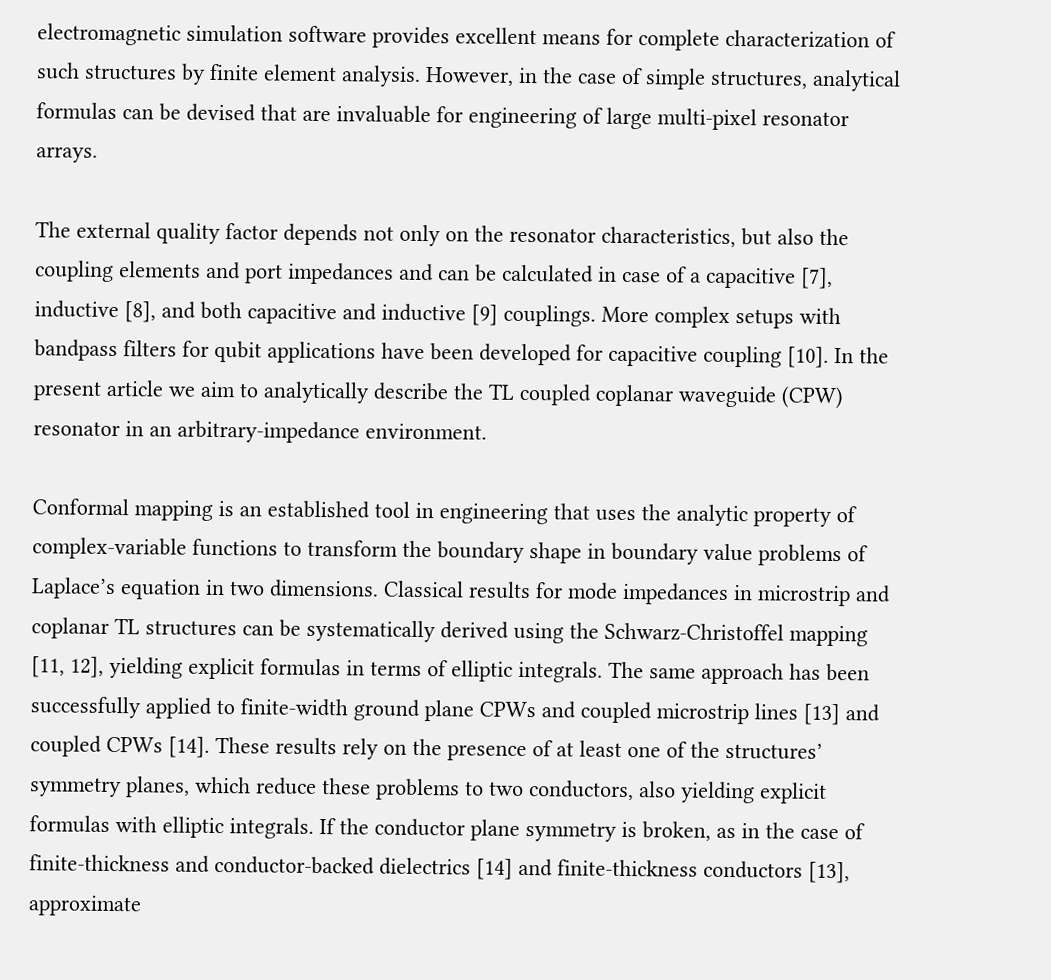electromagnetic simulation software provides excellent means for complete characterization of such structures by finite element analysis. However, in the case of simple structures, analytical formulas can be devised that are invaluable for engineering of large multi-pixel resonator arrays.

The external quality factor depends not only on the resonator characteristics, but also the coupling elements and port impedances and can be calculated in case of a capacitive [7], inductive [8], and both capacitive and inductive [9] couplings. More complex setups with bandpass filters for qubit applications have been developed for capacitive coupling [10]. In the present article we aim to analytically describe the TL coupled coplanar waveguide (CPW) resonator in an arbitrary-impedance environment.

Conformal mapping is an established tool in engineering that uses the analytic property of complex-variable functions to transform the boundary shape in boundary value problems of Laplace’s equation in two dimensions. Classical results for mode impedances in microstrip and coplanar TL structures can be systematically derived using the Schwarz-Christoffel mapping [11, 12], yielding explicit formulas in terms of elliptic integrals. The same approach has been successfully applied to finite-width ground plane CPWs and coupled microstrip lines [13] and coupled CPWs [14]. These results rely on the presence of at least one of the structures’ symmetry planes, which reduce these problems to two conductors, also yielding explicit formulas with elliptic integrals. If the conductor plane symmetry is broken, as in the case of finite-thickness and conductor-backed dielectrics [14] and finite-thickness conductors [13], approximate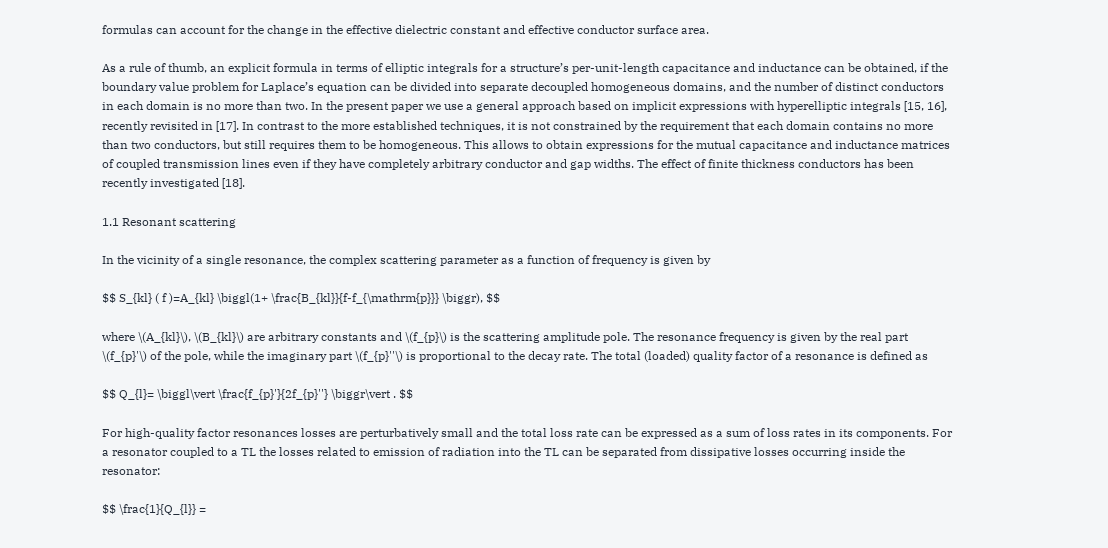formulas can account for the change in the effective dielectric constant and effective conductor surface area.

As a rule of thumb, an explicit formula in terms of elliptic integrals for a structure’s per-unit-length capacitance and inductance can be obtained, if the boundary value problem for Laplace’s equation can be divided into separate decoupled homogeneous domains, and the number of distinct conductors in each domain is no more than two. In the present paper we use a general approach based on implicit expressions with hyperelliptic integrals [15, 16], recently revisited in [17]. In contrast to the more established techniques, it is not constrained by the requirement that each domain contains no more than two conductors, but still requires them to be homogeneous. This allows to obtain expressions for the mutual capacitance and inductance matrices of coupled transmission lines even if they have completely arbitrary conductor and gap widths. The effect of finite thickness conductors has been recently investigated [18].

1.1 Resonant scattering

In the vicinity of a single resonance, the complex scattering parameter as a function of frequency is given by

$$ S_{kl} ( f )=A_{kl} \biggl(1+ \frac{B_{kl}}{f-f_{\mathrm{p}}} \biggr), $$

where \(A_{kl}\), \(B_{kl}\) are arbitrary constants and \(f_{p}\) is the scattering amplitude pole. The resonance frequency is given by the real part \(f_{p}'\) of the pole, while the imaginary part \(f_{p}''\) is proportional to the decay rate. The total (loaded) quality factor of a resonance is defined as

$$ Q_{l}= \biggl\vert \frac{f_{p}'}{2f_{p}''} \biggr\vert . $$

For high-quality factor resonances losses are perturbatively small and the total loss rate can be expressed as a sum of loss rates in its components. For a resonator coupled to a TL the losses related to emission of radiation into the TL can be separated from dissipative losses occurring inside the resonator:

$$ \frac{1}{Q_{l}} =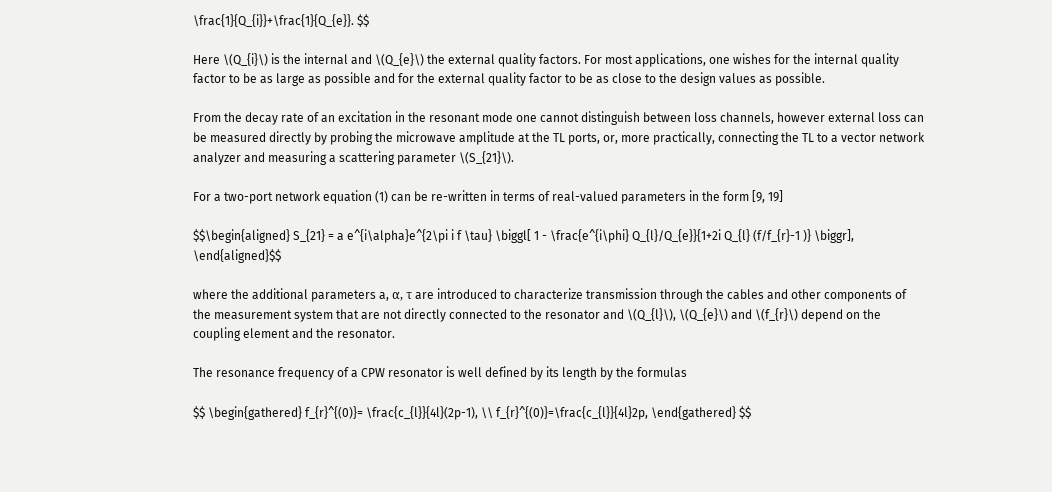\frac{1}{Q_{i}}+\frac{1}{Q_{e}}. $$

Here \(Q_{i}\) is the internal and \(Q_{e}\) the external quality factors. For most applications, one wishes for the internal quality factor to be as large as possible and for the external quality factor to be as close to the design values as possible.

From the decay rate of an excitation in the resonant mode one cannot distinguish between loss channels, however external loss can be measured directly by probing the microwave amplitude at the TL ports, or, more practically, connecting the TL to a vector network analyzer and measuring a scattering parameter \(S_{21}\).

For a two-port network equation (1) can be re-written in terms of real-valued parameters in the form [9, 19]

$$\begin{aligned} S_{21} = a e^{i\alpha}e^{2\pi i f \tau} \biggl[ 1 - \frac{e^{i\phi} Q_{l}/Q_{e}}{1+2i Q_{l} (f/f_{r}-1 )} \biggr], \end{aligned}$$

where the additional parameters a, α, τ are introduced to characterize transmission through the cables and other components of the measurement system that are not directly connected to the resonator and \(Q_{l}\), \(Q_{e}\) and \(f_{r}\) depend on the coupling element and the resonator.

The resonance frequency of a CPW resonator is well defined by its length by the formulas

$$ \begin{gathered} f_{r}^{(0)}= \frac{c_{l}}{4l}(2p-1), \\ f_{r}^{(0)}=\frac{c_{l}}{4l}2p, \end{gathered} $$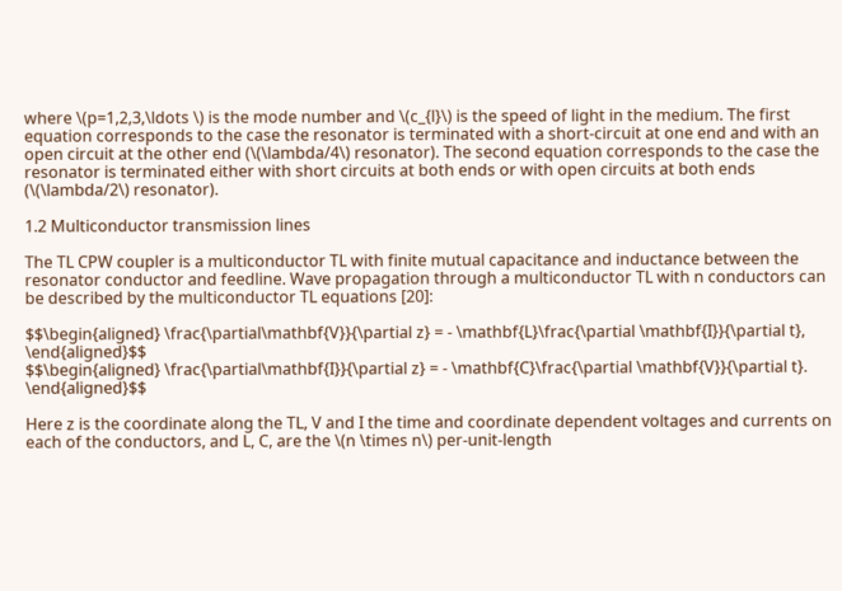where \(p=1,2,3,\ldots \) is the mode number and \(c_{l}\) is the speed of light in the medium. The first equation corresponds to the case the resonator is terminated with a short-circuit at one end and with an open circuit at the other end (\(\lambda/4\) resonator). The second equation corresponds to the case the resonator is terminated either with short circuits at both ends or with open circuits at both ends (\(\lambda/2\) resonator).

1.2 Multiconductor transmission lines

The TL CPW coupler is a multiconductor TL with finite mutual capacitance and inductance between the resonator conductor and feedline. Wave propagation through a multiconductor TL with n conductors can be described by the multiconductor TL equations [20]:

$$\begin{aligned} \frac{\partial\mathbf{V}}{\partial z} = - \mathbf{L}\frac{\partial \mathbf{I}}{\partial t}, \end{aligned}$$
$$\begin{aligned} \frac{\partial\mathbf{I}}{\partial z} = - \mathbf{C}\frac{\partial \mathbf{V}}{\partial t}. \end{aligned}$$

Here z is the coordinate along the TL, V and I the time and coordinate dependent voltages and currents on each of the conductors, and L, C, are the \(n \times n\) per-unit-length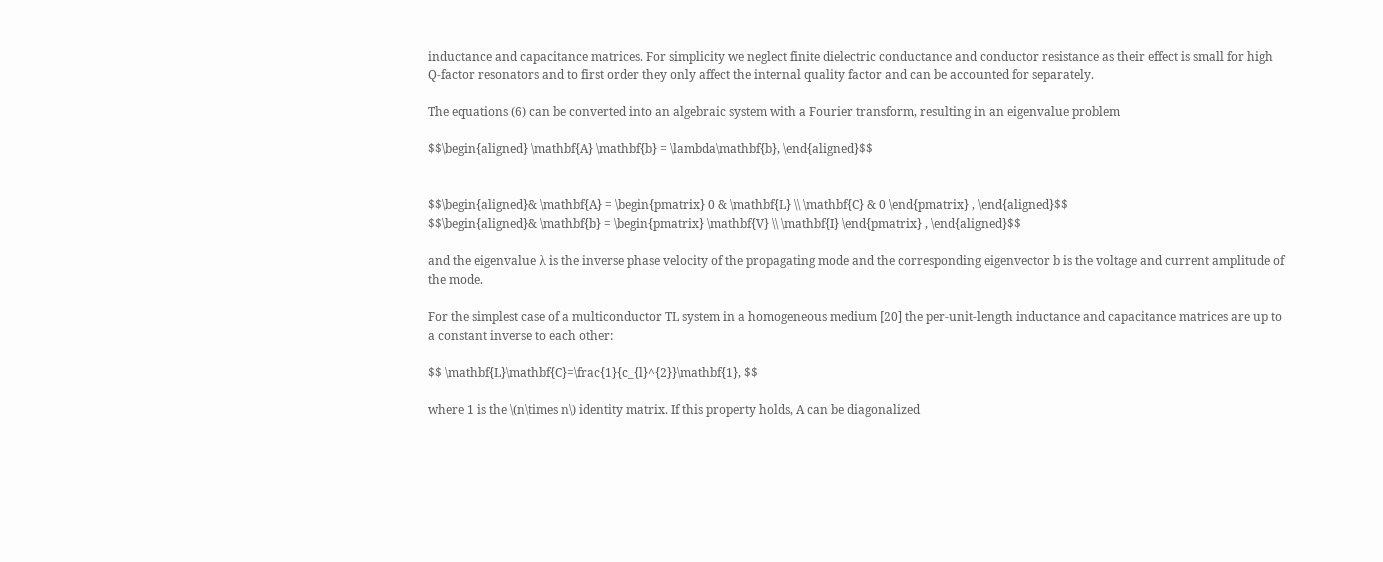inductance and capacitance matrices. For simplicity we neglect finite dielectric conductance and conductor resistance as their effect is small for high Q-factor resonators and to first order they only affect the internal quality factor and can be accounted for separately.

The equations (6) can be converted into an algebraic system with a Fourier transform, resulting in an eigenvalue problem

$$\begin{aligned} \mathbf{A} \mathbf{b} = \lambda\mathbf{b}, \end{aligned}$$


$$\begin{aligned}& \mathbf{A} = \begin{pmatrix} 0 & \mathbf{L} \\ \mathbf{C} & 0 \end{pmatrix} , \end{aligned}$$
$$\begin{aligned}& \mathbf{b} = \begin{pmatrix} \mathbf{V} \\ \mathbf{I} \end{pmatrix} , \end{aligned}$$

and the eigenvalue λ is the inverse phase velocity of the propagating mode and the corresponding eigenvector b is the voltage and current amplitude of the mode.

For the simplest case of a multiconductor TL system in a homogeneous medium [20] the per-unit-length inductance and capacitance matrices are up to a constant inverse to each other:

$$ \mathbf{L}\mathbf{C}=\frac{1}{c_{l}^{2}}\mathbf{1}, $$

where 1 is the \(n\times n\) identity matrix. If this property holds, A can be diagonalized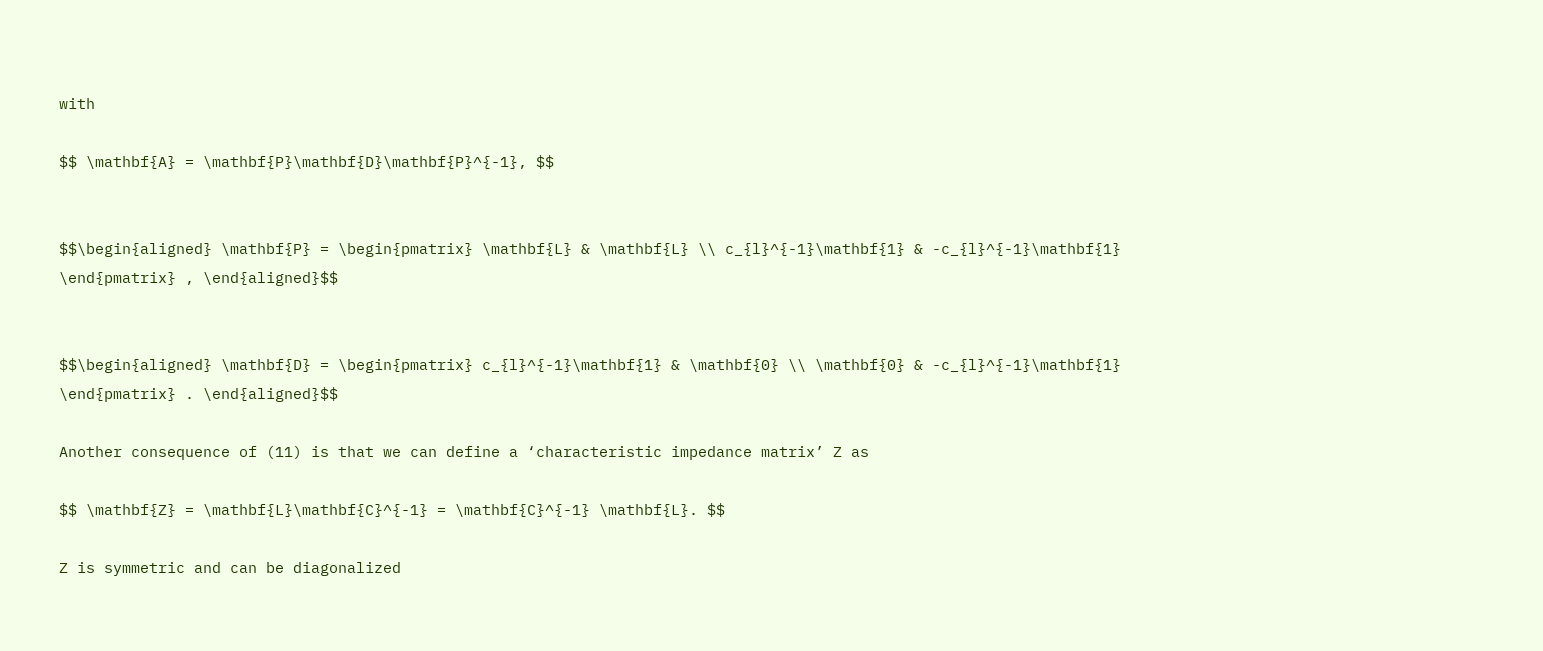with

$$ \mathbf{A} = \mathbf{P}\mathbf{D}\mathbf{P}^{-1}, $$


$$\begin{aligned} \mathbf{P} = \begin{pmatrix} \mathbf{L} & \mathbf{L} \\ c_{l}^{-1}\mathbf{1} & -c_{l}^{-1}\mathbf{1} \end{pmatrix} , \end{aligned}$$


$$\begin{aligned} \mathbf{D} = \begin{pmatrix} c_{l}^{-1}\mathbf{1} & \mathbf{0} \\ \mathbf{0} & -c_{l}^{-1}\mathbf{1} \end{pmatrix} . \end{aligned}$$

Another consequence of (11) is that we can define a ‘characteristic impedance matrix’ Z as

$$ \mathbf{Z} = \mathbf{L}\mathbf{C}^{-1} = \mathbf{C}^{-1} \mathbf{L}. $$

Z is symmetric and can be diagonalized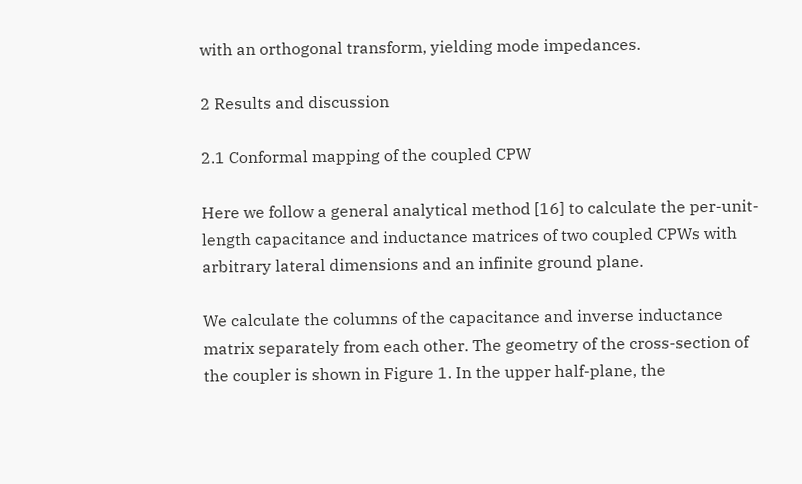with an orthogonal transform, yielding mode impedances.

2 Results and discussion

2.1 Conformal mapping of the coupled CPW

Here we follow a general analytical method [16] to calculate the per-unit-length capacitance and inductance matrices of two coupled CPWs with arbitrary lateral dimensions and an infinite ground plane.

We calculate the columns of the capacitance and inverse inductance matrix separately from each other. The geometry of the cross-section of the coupler is shown in Figure 1. In the upper half-plane, the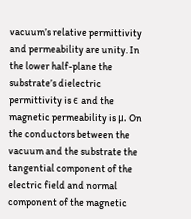vacuum’s relative permittivity and permeability are unity. In the lower half-plane the substrate’s dielectric permittivity is ϵ and the magnetic permeability is μ. On the conductors between the vacuum and the substrate the tangential component of the electric field and normal component of the magnetic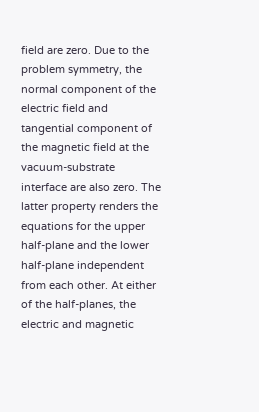field are zero. Due to the problem symmetry, the normal component of the electric field and tangential component of the magnetic field at the vacuum-substrate interface are also zero. The latter property renders the equations for the upper half-plane and the lower half-plane independent from each other. At either of the half-planes, the electric and magnetic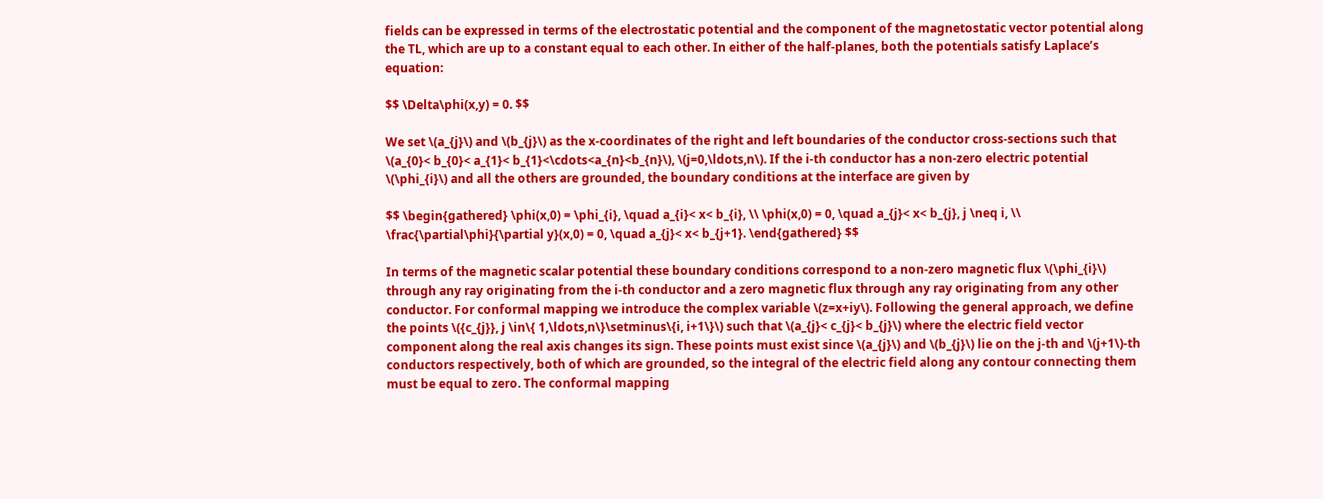fields can be expressed in terms of the electrostatic potential and the component of the magnetostatic vector potential along the TL, which are up to a constant equal to each other. In either of the half-planes, both the potentials satisfy Laplace’s equation:

$$ \Delta\phi(x,y) = 0. $$

We set \(a_{j}\) and \(b_{j}\) as the x-coordinates of the right and left boundaries of the conductor cross-sections such that \(a_{0}< b_{0}< a_{1}< b_{1}<\cdots<a_{n}<b_{n}\), \(j=0,\ldots,n\). If the i-th conductor has a non-zero electric potential \(\phi_{i}\) and all the others are grounded, the boundary conditions at the interface are given by

$$ \begin{gathered} \phi(x,0) = \phi_{i}, \quad a_{i}< x< b_{i}, \\ \phi(x,0) = 0, \quad a_{j}< x< b_{j}, j \neq i, \\ \frac{\partial\phi}{\partial y}(x,0) = 0, \quad a_{j}< x< b_{j+1}. \end{gathered} $$

In terms of the magnetic scalar potential these boundary conditions correspond to a non-zero magnetic flux \(\phi_{i}\) through any ray originating from the i-th conductor and a zero magnetic flux through any ray originating from any other conductor. For conformal mapping we introduce the complex variable \(z=x+iy\). Following the general approach, we define the points \({c_{j}}, j \in\{ 1,\ldots,n\}\setminus\{i, i+1\}\) such that \(a_{j}< c_{j}< b_{j}\) where the electric field vector component along the real axis changes its sign. These points must exist since \(a_{j}\) and \(b_{j}\) lie on the j-th and \(j+1\)-th conductors respectively, both of which are grounded, so the integral of the electric field along any contour connecting them must be equal to zero. The conformal mapping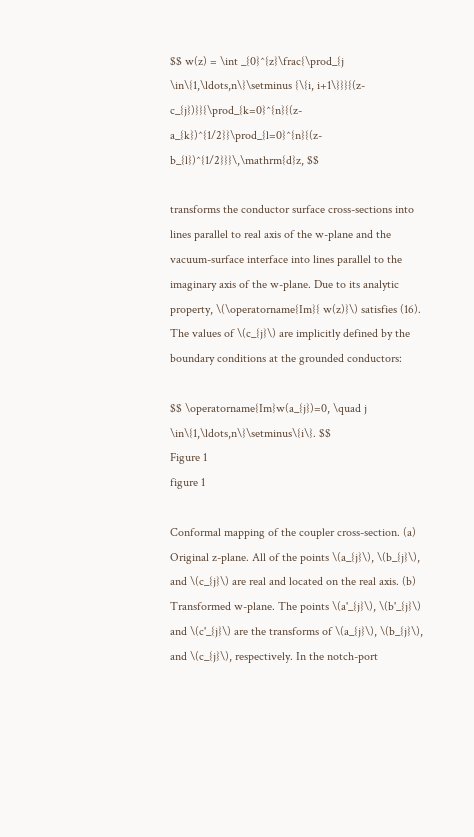$$ w(z) = \int _{0}^{z}\frac{\prod_{j \in\{1,\ldots,n\}\setminus {\{i, i+1\}}}{(z-c_{j})}}{\prod_{k=0}^{n}{(z-a_{k})^{1/2}}\prod_{l=0}^{n}{(z-b_{l})^{1/2}}}\,\mathrm{d}z, $$

transforms the conductor surface cross-sections into lines parallel to real axis of the w-plane and the vacuum-surface interface into lines parallel to the imaginary axis of the w-plane. Due to its analytic property, \(\operatorname{Im}{ w(z)}\) satisfies (16). The values of \(c_{j}\) are implicitly defined by the boundary conditions at the grounded conductors:

$$ \operatorname{Im}w(a_{j})=0, \quad j \in\{1,\ldots,n\}\setminus\{i\}. $$
Figure 1
figure 1

Conformal mapping of the coupler cross-section. (a) Original z-plane. All of the points \(a_{j}\), \(b_{j}\), and \(c_{j}\) are real and located on the real axis. (b) Transformed w-plane. The points \(a'_{j}\), \(b'_{j}\) and \(c'_{j}\) are the transforms of \(a_{j}\), \(b_{j}\), and \(c_{j}\), respectively. In the notch-port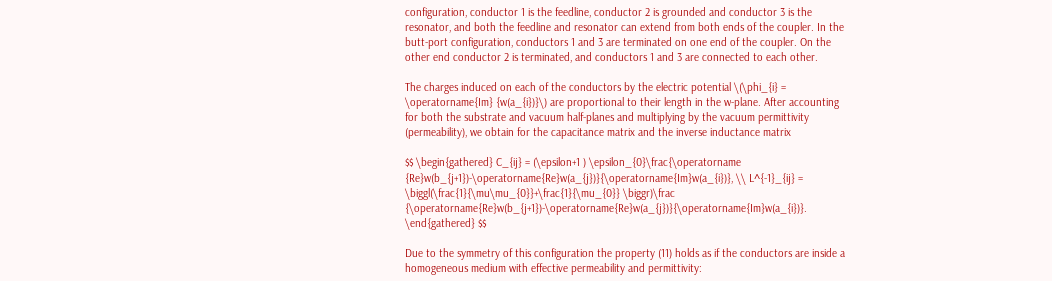configuration, conductor 1 is the feedline, conductor 2 is grounded and conductor 3 is the resonator, and both the feedline and resonator can extend from both ends of the coupler. In the butt-port configuration, conductors 1 and 3 are terminated on one end of the coupler. On the other end conductor 2 is terminated, and conductors 1 and 3 are connected to each other.

The charges induced on each of the conductors by the electric potential \(\phi_{i} = \operatorname{Im} {w(a_{i})}\) are proportional to their length in the w-plane. After accounting for both the substrate and vacuum half-planes and multiplying by the vacuum permittivity (permeability), we obtain for the capacitance matrix and the inverse inductance matrix

$$ \begin{gathered} C_{ij} = (\epsilon+1 ) \epsilon_{0}\frac{\operatorname {Re}w(b_{j+1})-\operatorname{Re}w(a_{j})}{\operatorname{Im}w(a_{i})}, \\ L^{-1}_{ij} = \biggl(\frac{1}{\mu\mu_{0}}+\frac{1}{\mu_{0}} \biggr)\frac {\operatorname{Re}w(b_{j+1})-\operatorname{Re}w(a_{j})}{\operatorname{Im}w(a_{i})}. \end{gathered} $$

Due to the symmetry of this configuration the property (11) holds as if the conductors are inside a homogeneous medium with effective permeability and permittivity: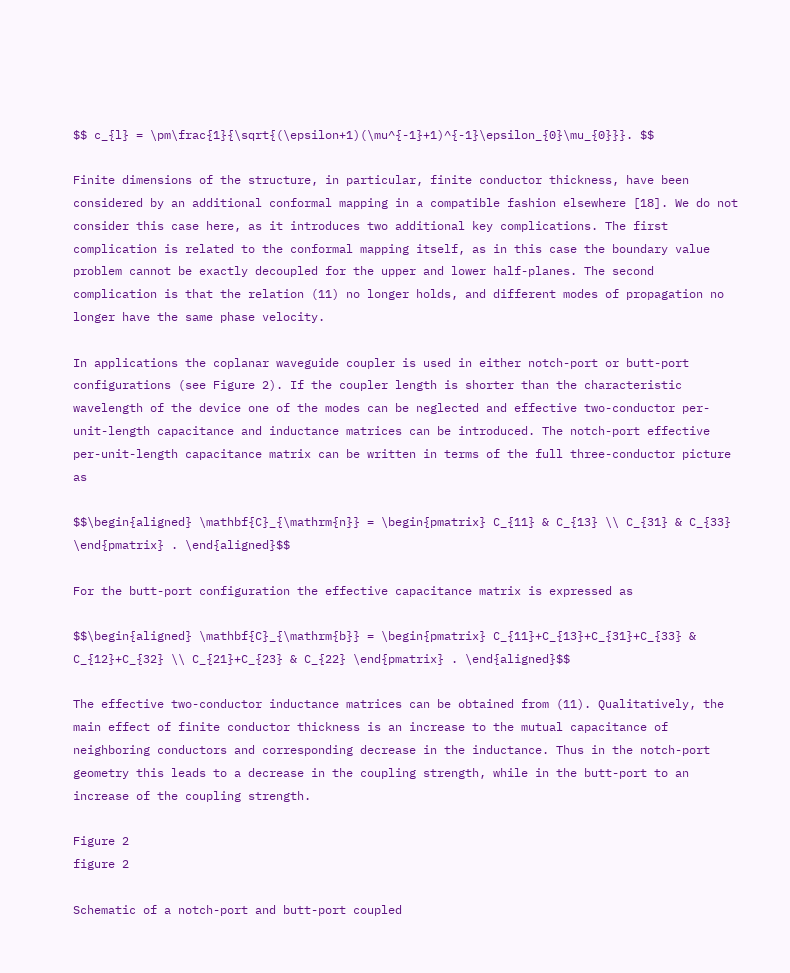$$ c_{l} = \pm\frac{1}{\sqrt{(\epsilon+1)(\mu^{-1}+1)^{-1}\epsilon_{0}\mu_{0}}}. $$

Finite dimensions of the structure, in particular, finite conductor thickness, have been considered by an additional conformal mapping in a compatible fashion elsewhere [18]. We do not consider this case here, as it introduces two additional key complications. The first complication is related to the conformal mapping itself, as in this case the boundary value problem cannot be exactly decoupled for the upper and lower half-planes. The second complication is that the relation (11) no longer holds, and different modes of propagation no longer have the same phase velocity.

In applications the coplanar waveguide coupler is used in either notch-port or butt-port configurations (see Figure 2). If the coupler length is shorter than the characteristic wavelength of the device one of the modes can be neglected and effective two-conductor per-unit-length capacitance and inductance matrices can be introduced. The notch-port effective per-unit-length capacitance matrix can be written in terms of the full three-conductor picture as

$$\begin{aligned} \mathbf{C}_{\mathrm{n}} = \begin{pmatrix} C_{11} & C_{13} \\ C_{31} & C_{33} \end{pmatrix} . \end{aligned}$$

For the butt-port configuration the effective capacitance matrix is expressed as

$$\begin{aligned} \mathbf{C}_{\mathrm{b}} = \begin{pmatrix} C_{11}+C_{13}+C_{31}+C_{33} & C_{12}+C_{32} \\ C_{21}+C_{23} & C_{22} \end{pmatrix} . \end{aligned}$$

The effective two-conductor inductance matrices can be obtained from (11). Qualitatively, the main effect of finite conductor thickness is an increase to the mutual capacitance of neighboring conductors and corresponding decrease in the inductance. Thus in the notch-port geometry this leads to a decrease in the coupling strength, while in the butt-port to an increase of the coupling strength.

Figure 2
figure 2

Schematic of a notch-port and butt-port coupled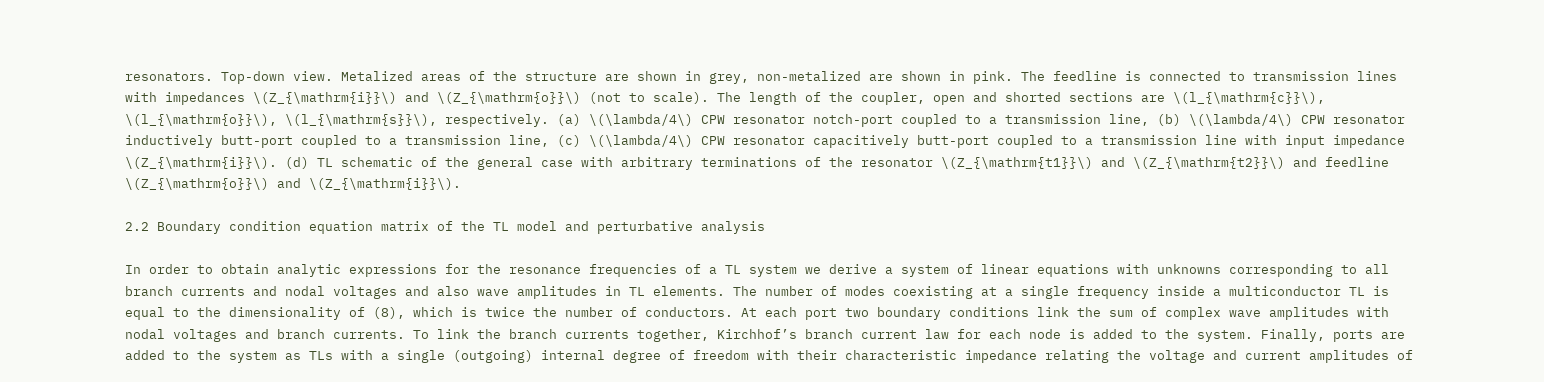resonators. Top-down view. Metalized areas of the structure are shown in grey, non-metalized are shown in pink. The feedline is connected to transmission lines with impedances \(Z_{\mathrm{i}}\) and \(Z_{\mathrm{o}}\) (not to scale). The length of the coupler, open and shorted sections are \(l_{\mathrm{c}}\), \(l_{\mathrm{o}}\), \(l_{\mathrm{s}}\), respectively. (a) \(\lambda/4\) CPW resonator notch-port coupled to a transmission line, (b) \(\lambda/4\) CPW resonator inductively butt-port coupled to a transmission line, (c) \(\lambda/4\) CPW resonator capacitively butt-port coupled to a transmission line with input impedance \(Z_{\mathrm{i}}\). (d) TL schematic of the general case with arbitrary terminations of the resonator \(Z_{\mathrm{t1}}\) and \(Z_{\mathrm{t2}}\) and feedline \(Z_{\mathrm{o}}\) and \(Z_{\mathrm{i}}\).

2.2 Boundary condition equation matrix of the TL model and perturbative analysis

In order to obtain analytic expressions for the resonance frequencies of a TL system we derive a system of linear equations with unknowns corresponding to all branch currents and nodal voltages and also wave amplitudes in TL elements. The number of modes coexisting at a single frequency inside a multiconductor TL is equal to the dimensionality of (8), which is twice the number of conductors. At each port two boundary conditions link the sum of complex wave amplitudes with nodal voltages and branch currents. To link the branch currents together, Kirchhof’s branch current law for each node is added to the system. Finally, ports are added to the system as TLs with a single (outgoing) internal degree of freedom with their characteristic impedance relating the voltage and current amplitudes of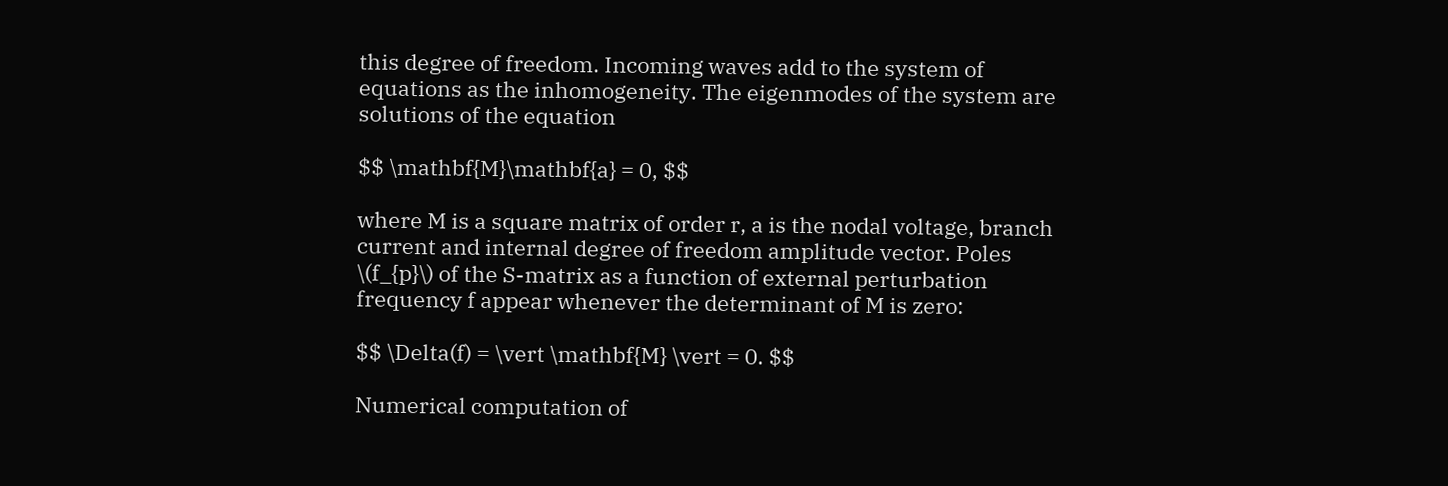this degree of freedom. Incoming waves add to the system of equations as the inhomogeneity. The eigenmodes of the system are solutions of the equation

$$ \mathbf{M}\mathbf{a} = 0, $$

where M is a square matrix of order r, a is the nodal voltage, branch current and internal degree of freedom amplitude vector. Poles \(f_{p}\) of the S-matrix as a function of external perturbation frequency f appear whenever the determinant of M is zero:

$$ \Delta(f) = \vert \mathbf{M} \vert = 0. $$

Numerical computation of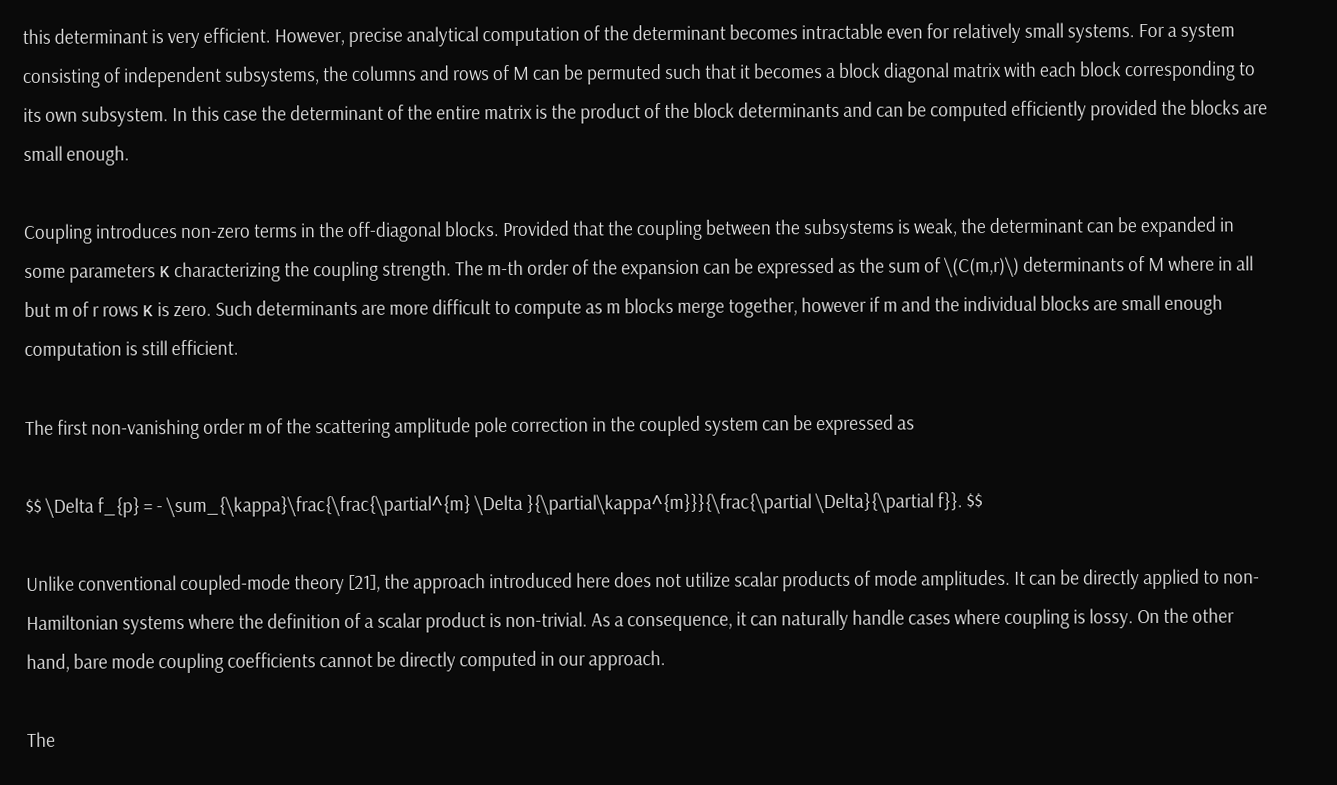this determinant is very efficient. However, precise analytical computation of the determinant becomes intractable even for relatively small systems. For a system consisting of independent subsystems, the columns and rows of M can be permuted such that it becomes a block diagonal matrix with each block corresponding to its own subsystem. In this case the determinant of the entire matrix is the product of the block determinants and can be computed efficiently provided the blocks are small enough.

Coupling introduces non-zero terms in the off-diagonal blocks. Provided that the coupling between the subsystems is weak, the determinant can be expanded in some parameters κ characterizing the coupling strength. The m-th order of the expansion can be expressed as the sum of \(C(m,r)\) determinants of M where in all but m of r rows κ is zero. Such determinants are more difficult to compute as m blocks merge together, however if m and the individual blocks are small enough computation is still efficient.

The first non-vanishing order m of the scattering amplitude pole correction in the coupled system can be expressed as

$$ \Delta f_{p} = - \sum_{\kappa}\frac{\frac{\partial^{m} \Delta }{\partial\kappa^{m}}}{\frac{\partial \Delta}{\partial f}}. $$

Unlike conventional coupled-mode theory [21], the approach introduced here does not utilize scalar products of mode amplitudes. It can be directly applied to non-Hamiltonian systems where the definition of a scalar product is non-trivial. As a consequence, it can naturally handle cases where coupling is lossy. On the other hand, bare mode coupling coefficients cannot be directly computed in our approach.

The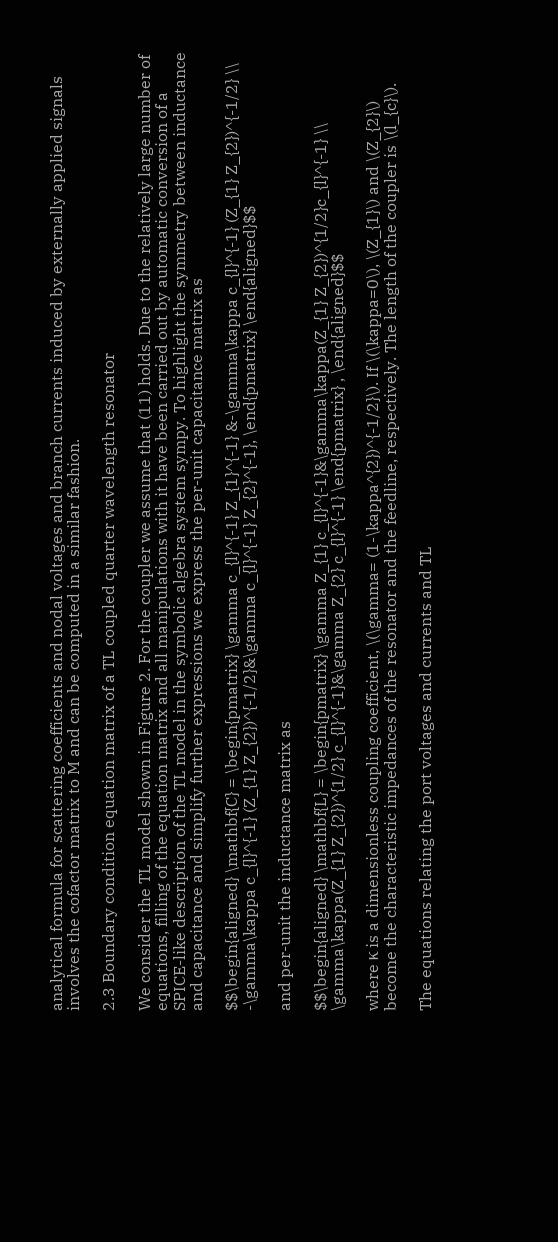analytical formula for scattering coefficients and nodal voltages and branch currents induced by externally applied signals involves the cofactor matrix to M and can be computed in a similar fashion.

2.3 Boundary condition equation matrix of a TL coupled quarter wavelength resonator

We consider the TL model shown in Figure 2. For the coupler we assume that (11) holds. Due to the relatively large number of equations, filling of the equation matrix and all manipulations with it have been carried out by automatic conversion of a SPICE-like description of the TL model in the symbolic algebra system sympy. To highlight the symmetry between inductance and capacitance and simplify further expressions we express the per-unit capacitance matrix as

$$\begin{aligned} \mathbf{C} = \begin{pmatrix} \gamma c_{l}^{-1} Z_{1}^{-1} &-\gamma\kappa c_{l}^{-1} (Z_{1} Z_{2})^{-1/2} \\ -\gamma\kappa c_{l}^{-1} (Z_{1} Z_{2})^{-1/2}&\gamma c_{l}^{-1} Z_{2}^{-1}, \end{pmatrix} \end{aligned}$$

and per-unit the inductance matrix as

$$\begin{aligned} \mathbf{L} = \begin{pmatrix} \gamma Z_{1} c_{l}^{-1}&\gamma\kappa(Z_{1} Z_{2})^{1/2}c_{l}^{-1} \\ \gamma\kappa(Z_{1} Z_{2})^{1/2} c_{l}^{-1}&\gamma Z_{2} c_{l}^{-1} \end{pmatrix} , \end{aligned}$$

where κ is a dimensionless coupling coefficient, \(\gamma= (1-\kappa^{2})^{-1/2}\). If \(\kappa=0\), \(Z_{1}\) and \(Z_{2}\) become the characteristic impedances of the resonator and the feedline, respectively. The length of the coupler is \(l_{c}\).

The equations relating the port voltages and currents and TL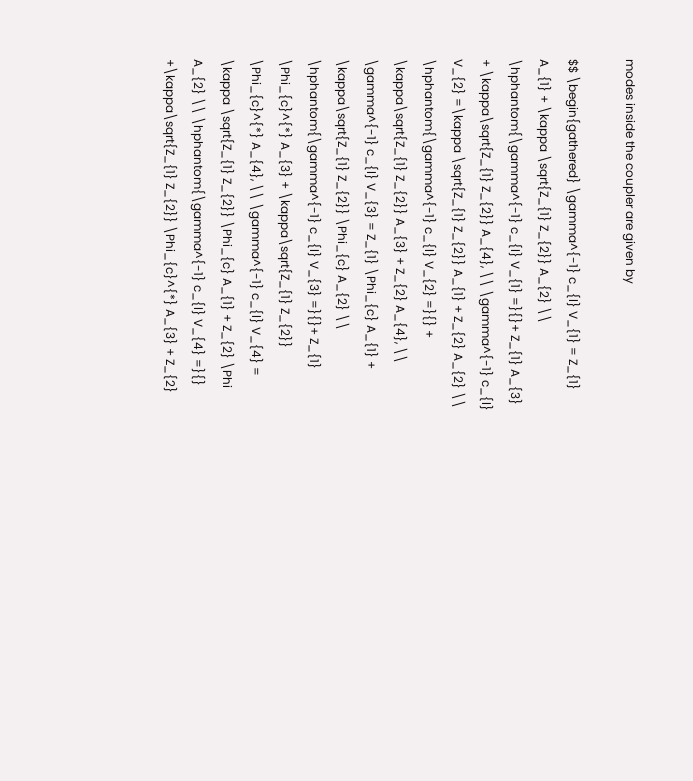modes inside the coupler are given by

$$ \begin{gathered} \gamma^{-1} c_{l} V_{1} = Z_{1} A_{1} + \kappa \sqrt{Z_{1} Z_{2}} A_{2} \\ \hphantom{\gamma^{-1} c_{l} V_{1} =}{}+ Z_{1} A_{3} + \kappa\sqrt{Z_{1} Z_{2}} A_{4}, \\ \gamma^{-1} c_{l} V_{2} =\kappa \sqrt{Z_{1} Z_{2}} A_{1} + Z_{2} A_{2} \\ \hphantom{\gamma^{-1} c_{l} V_{2} =}{} + \kappa\sqrt{Z_{1} Z_{2}} A_{3} + Z_{2} A_{4}, \\ \gamma^{-1} c_{l} V_{3} = Z_{1} \Phi_{c} A_{1} + \kappa\sqrt{Z_{1} Z_{2}} \Phi_{c} A_{2} \\ \hphantom{\gamma^{-1} c_{l} V_{3} =}{}+ Z_{1} \Phi_{c}^{*} A_{3} + \kappa\sqrt{Z_{1} Z_{2}} \Phi_{c}^{*} A_{4}, \\ \gamma^{-1} c_{l} V_{4} = \kappa \sqrt{Z_{1} Z_{2}} \Phi_{c} A_{1} + Z_{2} \Phi A_{2} \\ \hphantom{\gamma^{-1} c_{l} V_{4} =}{} +\kappa\sqrt{Z_{1} Z_{2}} \Phi_{c}^{*} A_{3} + Z_{2}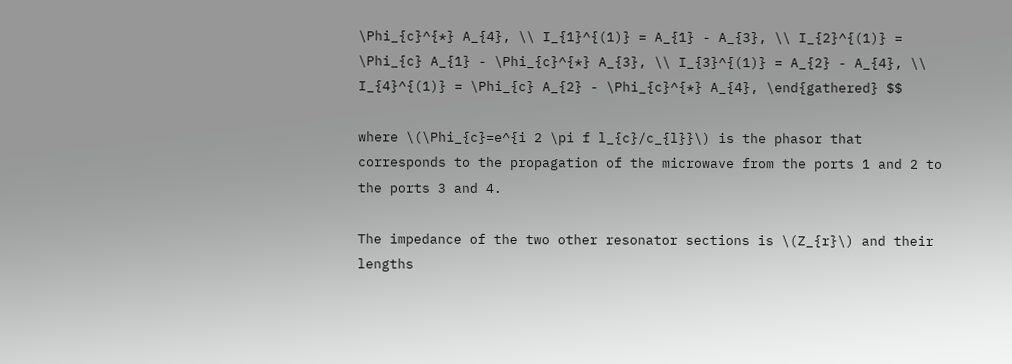\Phi_{c}^{*} A_{4}, \\ I_{1}^{(1)} = A_{1} - A_{3}, \\ I_{2}^{(1)} = \Phi_{c} A_{1} - \Phi_{c}^{*} A_{3}, \\ I_{3}^{(1)} = A_{2} - A_{4}, \\ I_{4}^{(1)} = \Phi_{c} A_{2} - \Phi_{c}^{*} A_{4}, \end{gathered} $$

where \(\Phi_{c}=e^{i 2 \pi f l_{c}/c_{l}}\) is the phasor that corresponds to the propagation of the microwave from the ports 1 and 2 to the ports 3 and 4.

The impedance of the two other resonator sections is \(Z_{r}\) and their lengths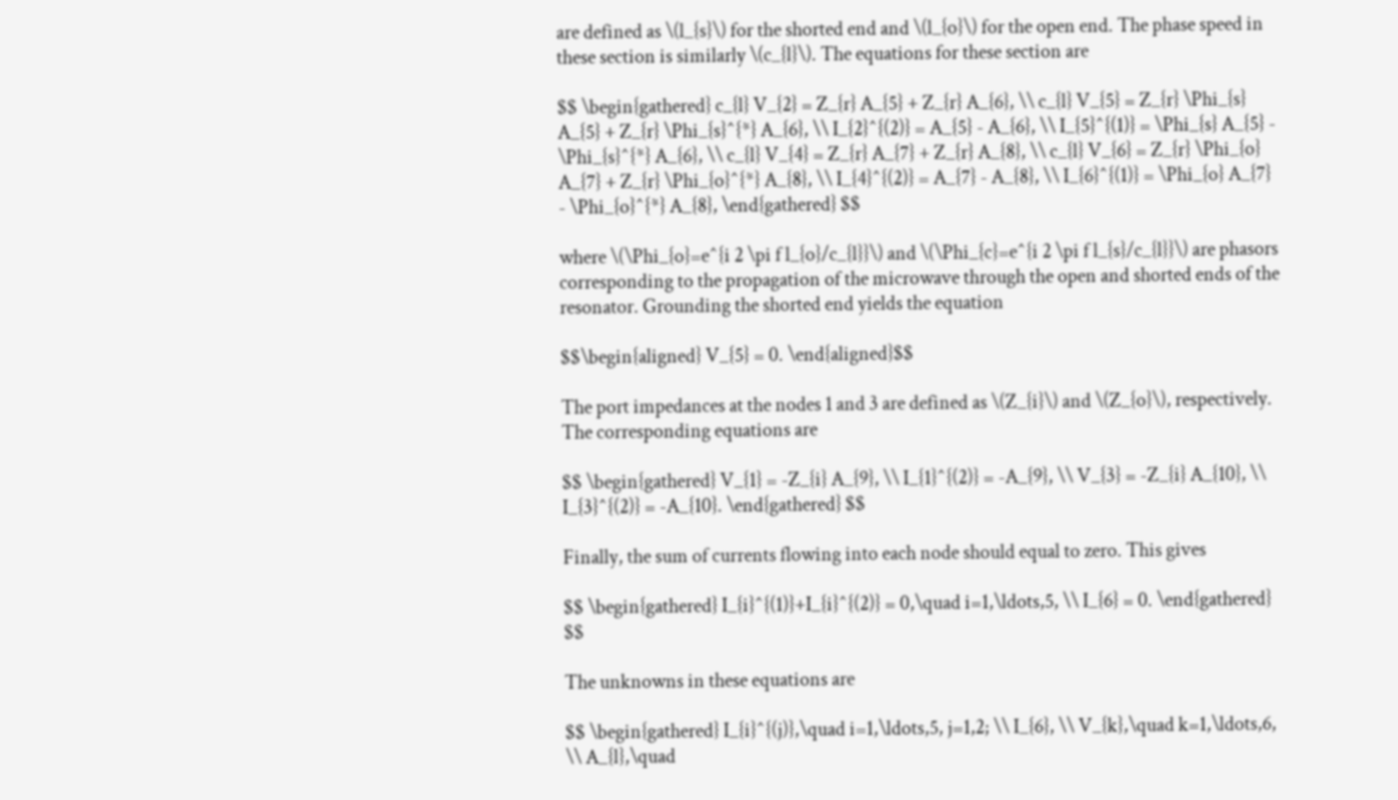are defined as \(l_{s}\) for the shorted end and \(l_{o}\) for the open end. The phase speed in these section is similarly \(c_{l}\). The equations for these section are

$$ \begin{gathered} c_{l} V_{2} = Z_{r} A_{5} + Z_{r} A_{6}, \\ c_{l} V_{5} = Z_{r} \Phi_{s} A_{5} + Z_{r} \Phi_{s}^{*} A_{6}, \\ I_{2}^{(2)} = A_{5} - A_{6}, \\ I_{5}^{(1)} = \Phi_{s} A_{5} - \Phi_{s}^{*} A_{6}, \\ c_{l} V_{4} = Z_{r} A_{7} + Z_{r} A_{8}, \\ c_{l} V_{6} = Z_{r} \Phi_{o} A_{7} + Z_{r} \Phi_{o}^{*} A_{8}, \\ I_{4}^{(2)} = A_{7} - A_{8}, \\ I_{6}^{(1)} = \Phi_{o} A_{7} - \Phi_{o}^{*} A_{8}, \end{gathered} $$

where \(\Phi_{o}=e^{i 2 \pi f l_{o}/c_{l}}\) and \(\Phi_{c}=e^{i 2 \pi f l_{s}/c_{l}}\) are phasors corresponding to the propagation of the microwave through the open and shorted ends of the resonator. Grounding the shorted end yields the equation

$$\begin{aligned} V_{5} = 0. \end{aligned}$$

The port impedances at the nodes 1 and 3 are defined as \(Z_{i}\) and \(Z_{o}\), respectively. The corresponding equations are

$$ \begin{gathered} V_{1} = -Z_{i} A_{9}, \\ I_{1}^{(2)} = -A_{9}, \\ V_{3} = -Z_{i} A_{10}, \\ I_{3}^{(2)} = -A_{10}. \end{gathered} $$

Finally, the sum of currents flowing into each node should equal to zero. This gives

$$ \begin{gathered} I_{i}^{(1)}+I_{i}^{(2)} = 0,\quad i=1,\ldots,5, \\ I_{6} = 0. \end{gathered} $$

The unknowns in these equations are

$$ \begin{gathered} I_{i}^{(j)},\quad i=1,\ldots,5, j=1,2; \\ I_{6}, \\ V_{k},\quad k=1,\ldots,6, \\ A_{l},\quad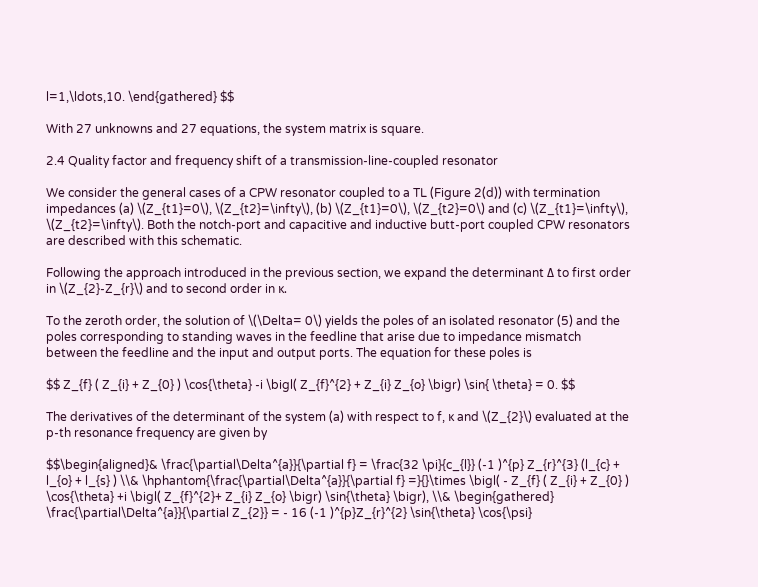l=1,\ldots,10. \end{gathered} $$

With 27 unknowns and 27 equations, the system matrix is square.

2.4 Quality factor and frequency shift of a transmission-line-coupled resonator

We consider the general cases of a CPW resonator coupled to a TL (Figure 2(d)) with termination impedances (a) \(Z_{t1}=0\), \(Z_{t2}=\infty\), (b) \(Z_{t1}=0\), \(Z_{t2}=0\) and (c) \(Z_{t1}=\infty\), \(Z_{t2}=\infty\). Both the notch-port and capacitive and inductive butt-port coupled CPW resonators are described with this schematic.

Following the approach introduced in the previous section, we expand the determinant Δ to first order in \(Z_{2}-Z_{r}\) and to second order in κ.

To the zeroth order, the solution of \(\Delta= 0\) yields the poles of an isolated resonator (5) and the poles corresponding to standing waves in the feedline that arise due to impedance mismatch between the feedline and the input and output ports. The equation for these poles is

$$ Z_{f} ( Z_{i} + Z_{0} ) \cos{\theta} -i \bigl( Z_{f}^{2} + Z_{i} Z_{o} \bigr) \sin{ \theta} = 0. $$

The derivatives of the determinant of the system (a) with respect to f, κ and \(Z_{2}\) evaluated at the p-th resonance frequency are given by

$$\begin{aligned}& \frac{\partial\Delta^{a}}{\partial f} = \frac{32 \pi}{c_{l}} (-1 )^{p} Z_{r}^{3} (l_{c} + l_{o} + l_{s} ) \\& \hphantom{\frac{\partial\Delta^{a}}{\partial f} =}{}\times \bigl( - Z_{f} ( Z_{i} + Z_{0} ) \cos{\theta} +i \bigl( Z_{f}^{2}+ Z_{i} Z_{o} \bigr) \sin{\theta} \bigr), \\& \begin{gathered} \frac{\partial\Delta^{a}}{\partial Z_{2}} = - 16 (-1 )^{p}Z_{r}^{2} \sin{\theta} \cos{\psi}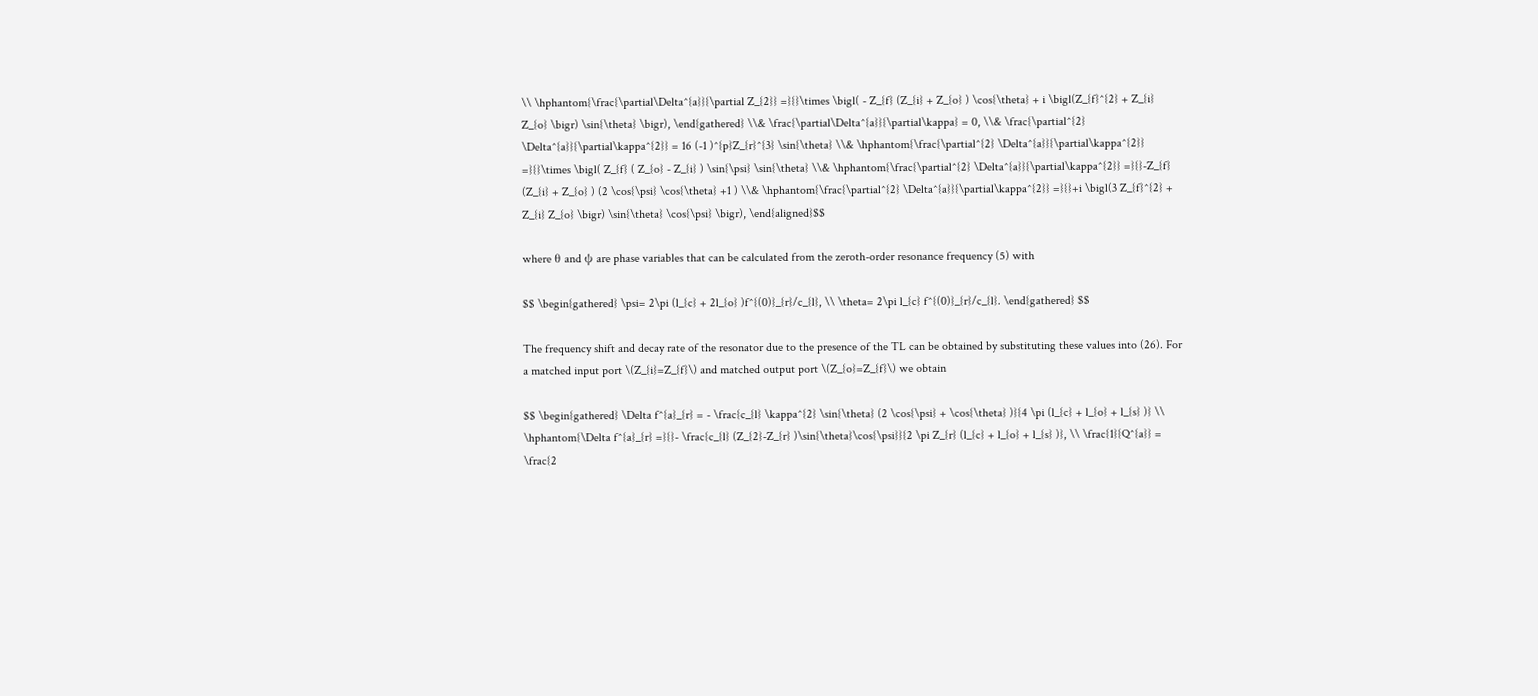\\ \hphantom{\frac{\partial\Delta^{a}}{\partial Z_{2}} =}{}\times \bigl( - Z_{f} (Z_{i} + Z_{o} ) \cos{\theta} + i \bigl(Z_{f}^{2} + Z_{i} Z_{o} \bigr) \sin{\theta} \bigr), \end{gathered} \\& \frac{\partial\Delta^{a}}{\partial\kappa} = 0, \\& \frac{\partial^{2} \Delta^{a}}{\partial\kappa^{2}} = 16 (-1 )^{p}Z_{r}^{3} \sin{\theta} \\& \hphantom{\frac{\partial^{2} \Delta^{a}}{\partial\kappa^{2}} =}{}\times \bigl( Z_{f} ( Z_{o} - Z_{i} ) \sin{\psi} \sin{\theta} \\& \hphantom{\frac{\partial^{2} \Delta^{a}}{\partial\kappa^{2}} =}{}-Z_{f} (Z_{i} + Z_{o} ) (2 \cos{\psi} \cos{\theta} +1 ) \\& \hphantom{\frac{\partial^{2} \Delta^{a}}{\partial\kappa^{2}} =}{}+i \bigl(3 Z_{f}^{2} + Z_{i} Z_{o} \bigr) \sin{\theta} \cos{\psi} \bigr), \end{aligned}$$

where θ and ψ are phase variables that can be calculated from the zeroth-order resonance frequency (5) with

$$ \begin{gathered} \psi= 2\pi (l_{c} + 2l_{o} )f^{(0)}_{r}/c_{l}, \\ \theta= 2\pi l_{c} f^{(0)}_{r}/c_{l}. \end{gathered} $$

The frequency shift and decay rate of the resonator due to the presence of the TL can be obtained by substituting these values into (26). For a matched input port \(Z_{i}=Z_{f}\) and matched output port \(Z_{o}=Z_{f}\) we obtain

$$ \begin{gathered} \Delta f^{a}_{r} = - \frac{c_{l} \kappa^{2} \sin{\theta} (2 \cos{\psi} + \cos{\theta} )}{4 \pi (l_{c} + l_{o} + l_{s} )} \\ \hphantom{\Delta f^{a}_{r} =}{}- \frac{c_{l} (Z_{2}-Z_{r} )\sin{\theta}\cos{\psi}}{2 \pi Z_{r} (l_{c} + l_{o} + l_{s} )}, \\ \frac{1}{Q^{a}} = \frac{2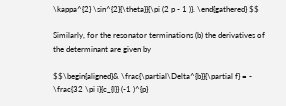\kappa^{2} \sin^{2}{\theta}}{\pi (2 p - 1 )}. \end{gathered} $$

Similarly, for the resonator terminations (b) the derivatives of the determinant are given by

$$\begin{aligned}& \frac{\partial\Delta^{b}}{\partial f} = - \frac{32 \pi i}{c_{l}} (-1 )^{p}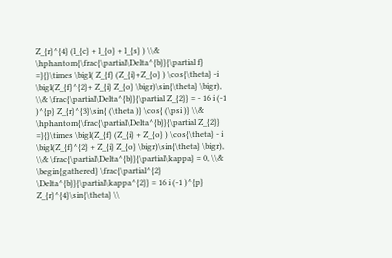Z_{r}^{4} (l_{c} + l_{o} + l_{s} ) \\& \hphantom{\frac{\partial\Delta^{b}}{\partial f} =}{}\times \bigl( Z_{f} (Z_{i}+Z_{o} ) \cos{\theta} -i \bigl(Z_{f}^{2}+ Z_{i} Z_{o} \bigr)\sin{\theta} \bigr), \\& \frac{\partial\Delta^{b}}{\partial Z_{2}} = - 16 i (-1 )^{p} Z_{r}^{3}\sin{ (\theta )} \cos{ (\psi )} \\& \hphantom{\frac{\partial\Delta^{b}}{\partial Z_{2}} =}{}\times \bigl(Z_{f} (Z_{i} + Z_{o} ) \cos{\theta} - i \bigl(Z_{f}^{2} + Z_{i} Z_{o} \bigr)\sin{\theta} \bigr), \\& \frac{\partial\Delta^{b}}{\partial\kappa} = 0, \\& \begin{gathered} \frac{\partial^{2} \Delta^{b}}{\partial\kappa^{2}} = 16 i (-1 )^{p} Z_{r}^{4}\sin{\theta} \\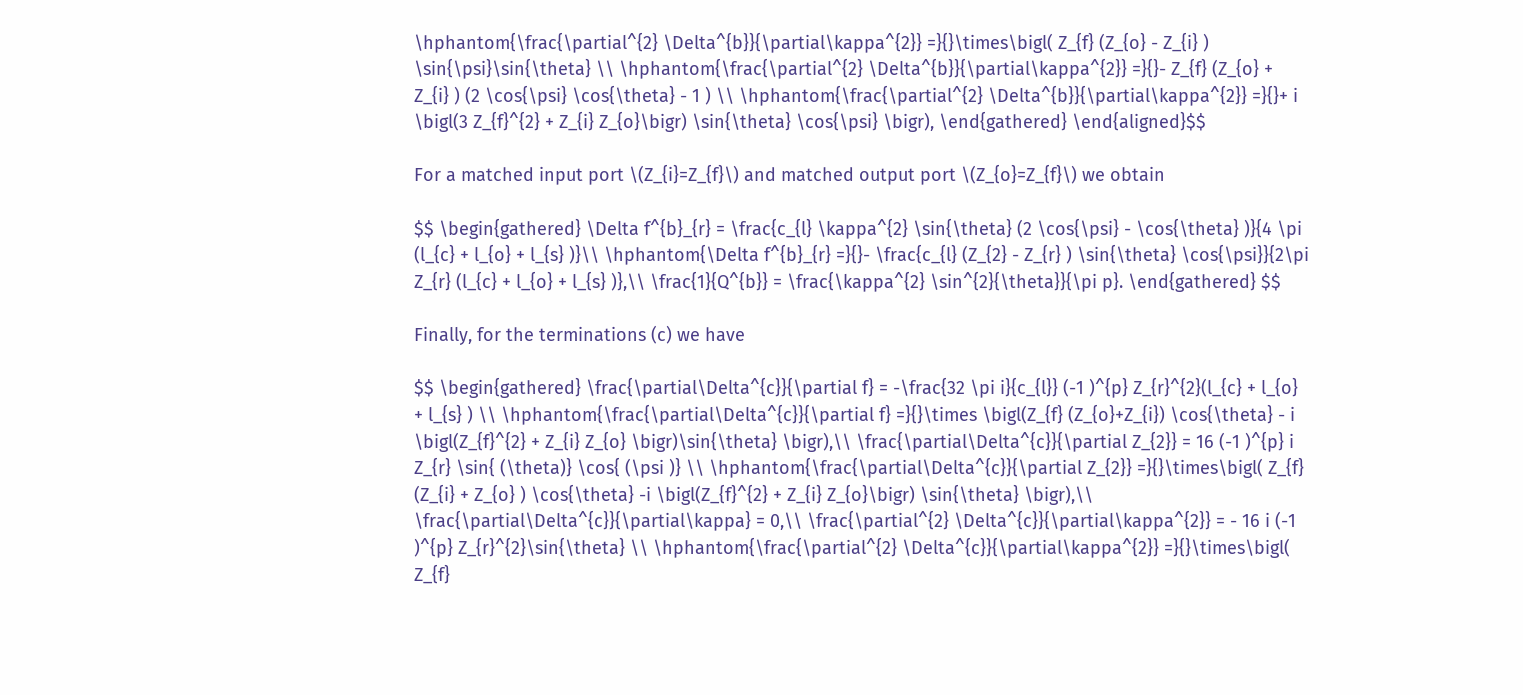\hphantom{\frac{\partial^{2} \Delta^{b}}{\partial\kappa^{2}} =}{}\times\bigl( Z_{f} (Z_{o} - Z_{i} ) \sin{\psi}\sin{\theta} \\ \hphantom{\frac{\partial^{2} \Delta^{b}}{\partial\kappa^{2}} =}{}- Z_{f} (Z_{o} + Z_{i} ) (2 \cos{\psi} \cos{\theta} - 1 ) \\ \hphantom{\frac{\partial^{2} \Delta^{b}}{\partial\kappa^{2}} =}{}+ i \bigl(3 Z_{f}^{2} + Z_{i} Z_{o}\bigr) \sin{\theta} \cos{\psi} \bigr), \end{gathered} \end{aligned}$$

For a matched input port \(Z_{i}=Z_{f}\) and matched output port \(Z_{o}=Z_{f}\) we obtain

$$ \begin{gathered} \Delta f^{b}_{r} = \frac{c_{l} \kappa^{2} \sin{\theta} (2 \cos{\psi} - \cos{\theta} )}{4 \pi (l_{c} + l_{o} + l_{s} )}\\ \hphantom{\Delta f^{b}_{r} =}{}- \frac{c_{l} (Z_{2} - Z_{r} ) \sin{\theta} \cos{\psi}}{2\pi Z_{r} (l_{c} + l_{o} + l_{s} )},\\ \frac{1}{Q^{b}} = \frac{\kappa^{2} \sin^{2}{\theta}}{\pi p}. \end{gathered} $$

Finally, for the terminations (c) we have

$$ \begin{gathered} \frac{\partial\Delta^{c}}{\partial f} = -\frac{32 \pi i}{c_{l}} (-1 )^{p} Z_{r}^{2}(l_{c} + l_{o} + l_{s} ) \\ \hphantom{\frac{\partial\Delta^{c}}{\partial f} =}{}\times \bigl(Z_{f} (Z_{o}+Z_{i}) \cos{\theta} - i \bigl(Z_{f}^{2} + Z_{i} Z_{o} \bigr)\sin{\theta} \bigr),\\ \frac{\partial\Delta^{c}}{\partial Z_{2}} = 16 (-1 )^{p} i Z_{r} \sin{ (\theta)} \cos{ (\psi )} \\ \hphantom{\frac{\partial\Delta^{c}}{\partial Z_{2}} =}{}\times\bigl( Z_{f} (Z_{i} + Z_{o} ) \cos{\theta} -i \bigl(Z_{f}^{2} + Z_{i} Z_{o}\bigr) \sin{\theta} \bigr),\\ \frac{\partial\Delta^{c}}{\partial\kappa} = 0,\\ \frac{\partial^{2} \Delta^{c}}{\partial\kappa^{2}} = - 16 i (-1 )^{p} Z_{r}^{2}\sin{\theta} \\ \hphantom{\frac{\partial^{2} \Delta^{c}}{\partial\kappa^{2}} =}{}\times\bigl( Z_{f}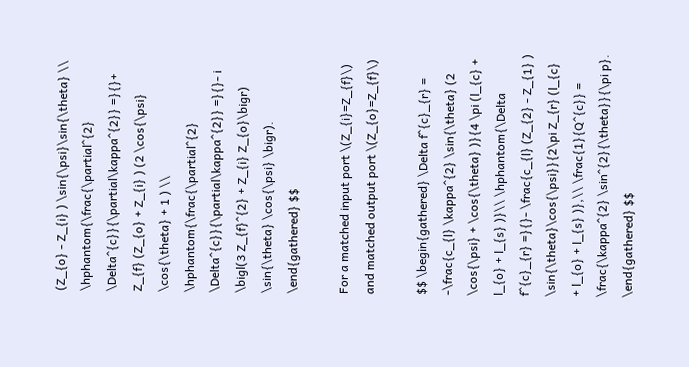(Z_{o} - Z_{i} ) \sin{\psi}\sin{\theta} \\ \hphantom{\frac{\partial^{2} \Delta^{c}}{\partial\kappa^{2}} =}{}+ Z_{f} (Z_{o} + Z_{i} ) (2 \cos{\psi} \cos{\theta} + 1 ) \\ \hphantom{\frac{\partial^{2} \Delta^{c}}{\partial\kappa^{2}} =}{}- i \bigl(3 Z_{f}^{2} + Z_{i} Z_{o}\bigr) \sin{\theta} \cos{\psi} \bigr). \end{gathered} $$

For a matched input port \(Z_{i}=Z_{f}\) and matched output port \(Z_{o}=Z_{f}\)

$$ \begin{gathered} \Delta f^{c}_{r} = -\frac{c_{l} \kappa^{2} \sin{\theta} (2 \cos{\psi} + \cos{\theta} )}{4 \pi (l_{c} + l_{o} + l_{s} )}\\ \hphantom{\Delta f^{c}_{r} =}{}- \frac{c_{l} (Z_{2} - Z_{1} ) \sin{\theta}\cos{\psi}}{2\pi Z_{r} (l_{c} + l_{o} + l_{s} )},\\ \frac{1}{Q^{c}} = \frac{\kappa^{2} \sin^{2}{\theta}}{\pi p}. \end{gathered} $$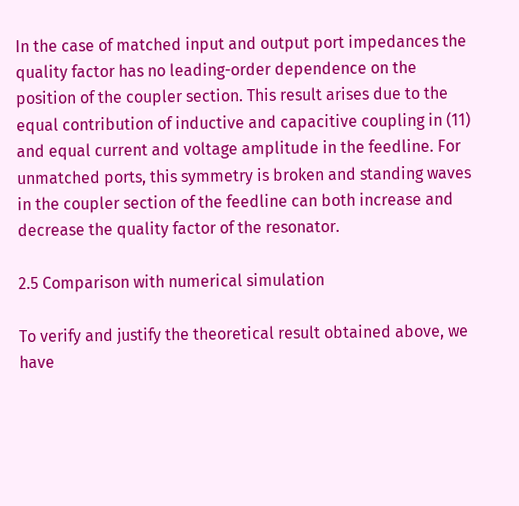In the case of matched input and output port impedances the quality factor has no leading-order dependence on the position of the coupler section. This result arises due to the equal contribution of inductive and capacitive coupling in (11) and equal current and voltage amplitude in the feedline. For unmatched ports, this symmetry is broken and standing waves in the coupler section of the feedline can both increase and decrease the quality factor of the resonator.

2.5 Comparison with numerical simulation

To verify and justify the theoretical result obtained above, we have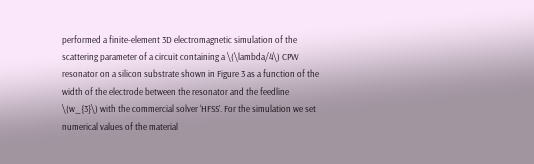performed a finite-element 3D electromagnetic simulation of the scattering parameter of a circuit containing a \(\lambda/4\) CPW resonator on a silicon substrate shown in Figure 3 as a function of the width of the electrode between the resonator and the feedline \(w_{3}\) with the commercial solver ‘HFSS’. For the simulation we set numerical values of the material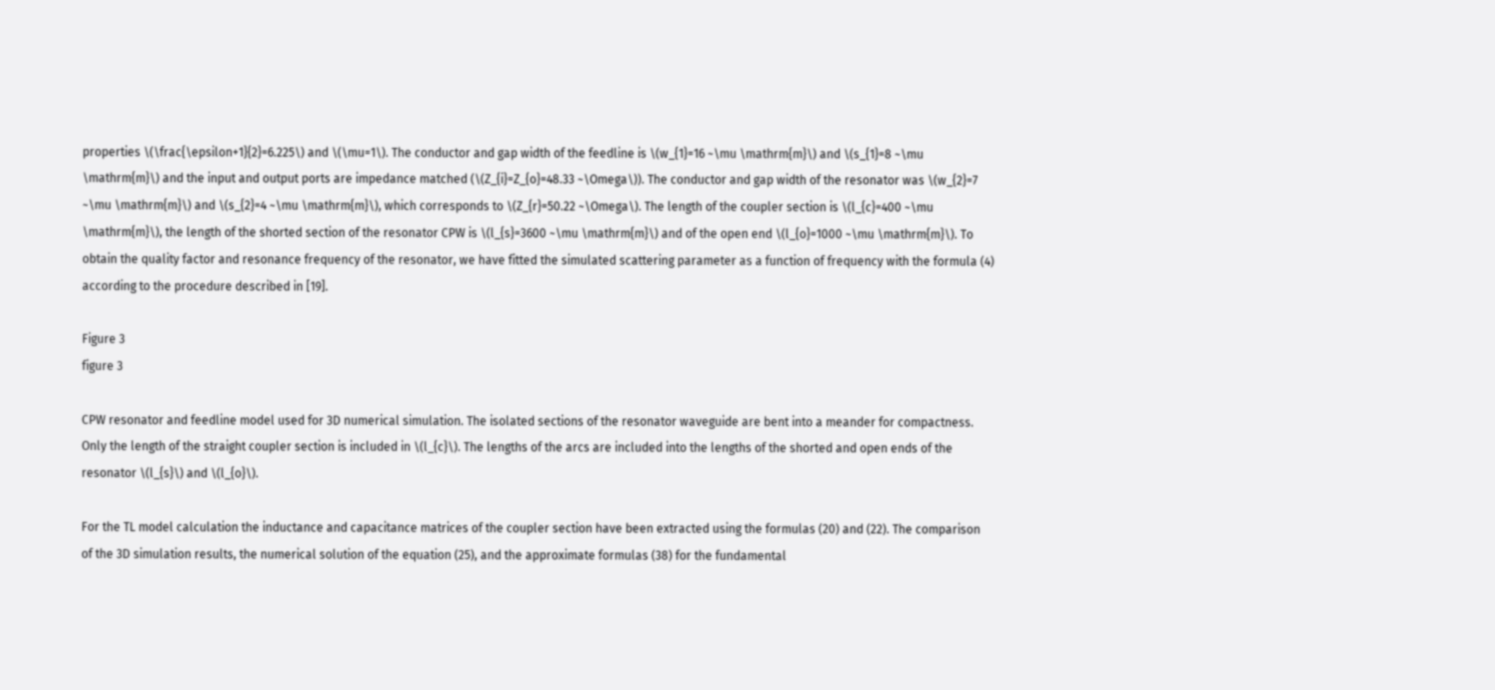properties \(\frac{\epsilon+1}{2}=6.225\) and \(\mu=1\). The conductor and gap width of the feedline is \(w_{1}=16 ~\mu \mathrm{m}\) and \(s_{1}=8 ~\mu \mathrm{m}\) and the input and output ports are impedance matched (\(Z_{i}=Z_{o}=48.33 ~\Omega\)). The conductor and gap width of the resonator was \(w_{2}=7 ~\mu \mathrm{m}\) and \(s_{2}=4 ~\mu \mathrm{m}\), which corresponds to \(Z_{r}=50.22 ~\Omega\). The length of the coupler section is \(l_{c}=400 ~\mu \mathrm{m}\), the length of the shorted section of the resonator CPW is \(l_{s}=3600 ~\mu \mathrm{m}\) and of the open end \(l_{o}=1000 ~\mu \mathrm{m}\). To obtain the quality factor and resonance frequency of the resonator, we have fitted the simulated scattering parameter as a function of frequency with the formula (4) according to the procedure described in [19].

Figure 3
figure 3

CPW resonator and feedline model used for 3D numerical simulation. The isolated sections of the resonator waveguide are bent into a meander for compactness. Only the length of the straight coupler section is included in \(l_{c}\). The lengths of the arcs are included into the lengths of the shorted and open ends of the resonator \(l_{s}\) and \(l_{o}\).

For the TL model calculation the inductance and capacitance matrices of the coupler section have been extracted using the formulas (20) and (22). The comparison of the 3D simulation results, the numerical solution of the equation (25), and the approximate formulas (38) for the fundamental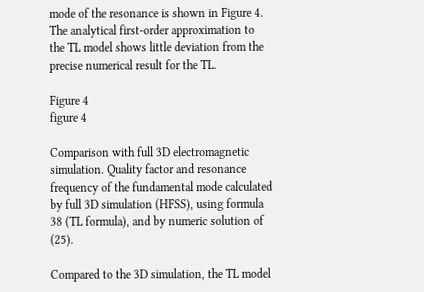mode of the resonance is shown in Figure 4. The analytical first-order approximation to the TL model shows little deviation from the precise numerical result for the TL.

Figure 4
figure 4

Comparison with full 3D electromagnetic simulation. Quality factor and resonance frequency of the fundamental mode calculated by full 3D simulation (HFSS), using formula 38 (TL formula), and by numeric solution of (25).

Compared to the 3D simulation, the TL model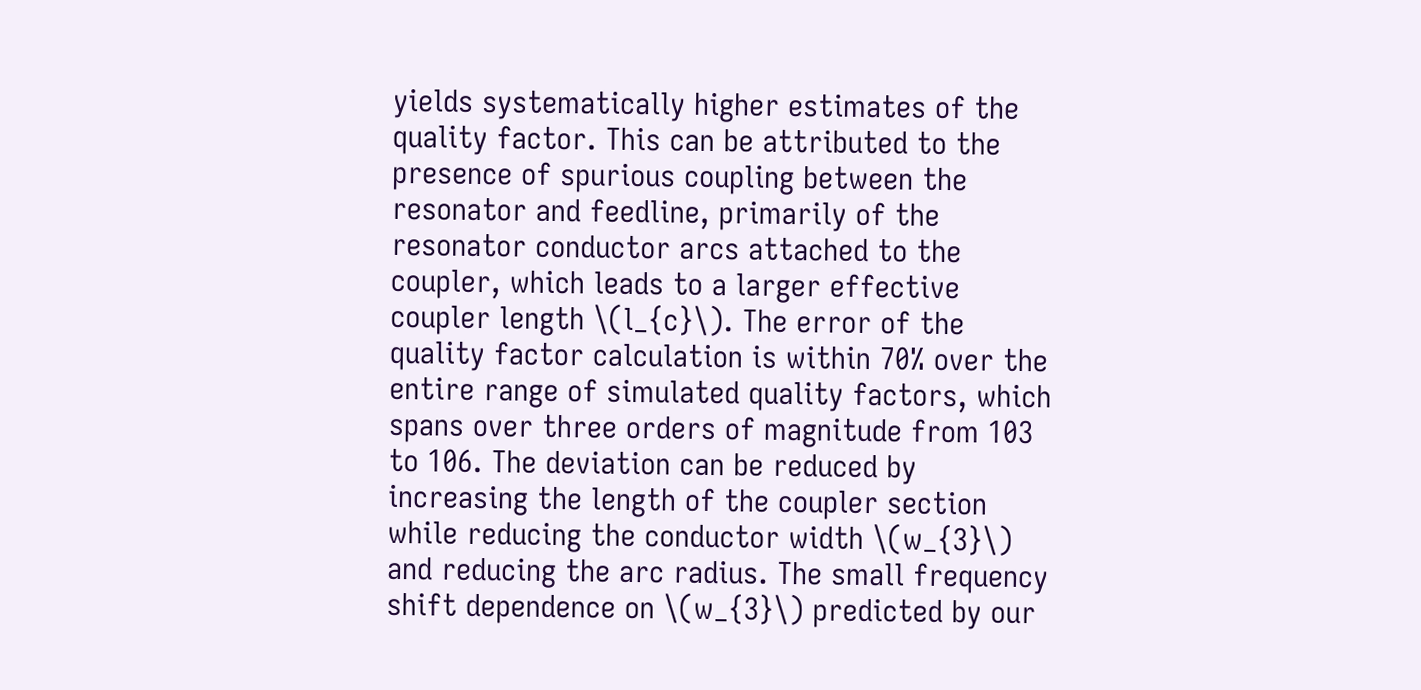yields systematically higher estimates of the quality factor. This can be attributed to the presence of spurious coupling between the resonator and feedline, primarily of the resonator conductor arcs attached to the coupler, which leads to a larger effective coupler length \(l_{c}\). The error of the quality factor calculation is within 70% over the entire range of simulated quality factors, which spans over three orders of magnitude from 103 to 106. The deviation can be reduced by increasing the length of the coupler section while reducing the conductor width \(w_{3}\) and reducing the arc radius. The small frequency shift dependence on \(w_{3}\) predicted by our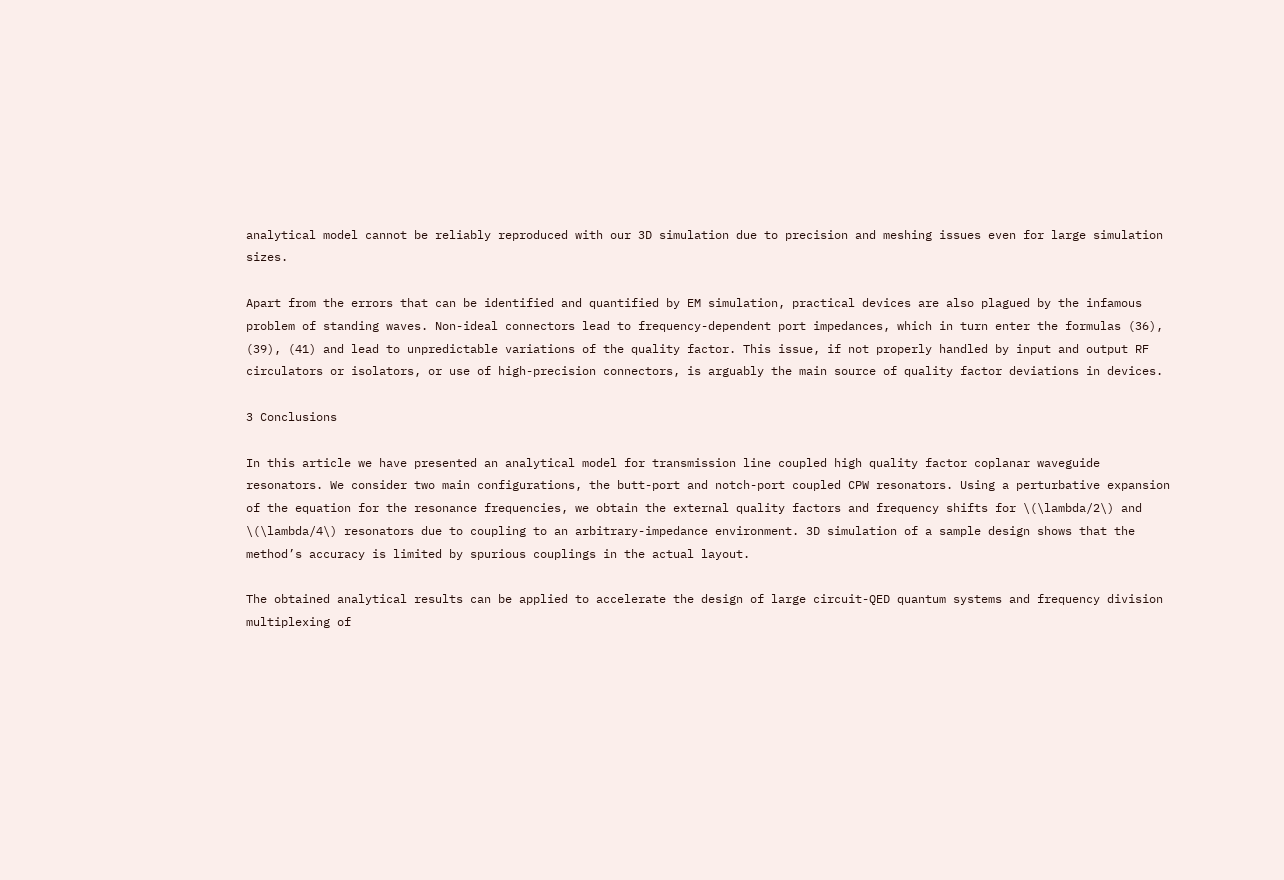analytical model cannot be reliably reproduced with our 3D simulation due to precision and meshing issues even for large simulation sizes.

Apart from the errors that can be identified and quantified by EM simulation, practical devices are also plagued by the infamous problem of standing waves. Non-ideal connectors lead to frequency-dependent port impedances, which in turn enter the formulas (36), (39), (41) and lead to unpredictable variations of the quality factor. This issue, if not properly handled by input and output RF circulators or isolators, or use of high-precision connectors, is arguably the main source of quality factor deviations in devices.

3 Conclusions

In this article we have presented an analytical model for transmission line coupled high quality factor coplanar waveguide resonators. We consider two main configurations, the butt-port and notch-port coupled CPW resonators. Using a perturbative expansion of the equation for the resonance frequencies, we obtain the external quality factors and frequency shifts for \(\lambda/2\) and \(\lambda/4\) resonators due to coupling to an arbitrary-impedance environment. 3D simulation of a sample design shows that the method’s accuracy is limited by spurious couplings in the actual layout.

The obtained analytical results can be applied to accelerate the design of large circuit-QED quantum systems and frequency division multiplexing of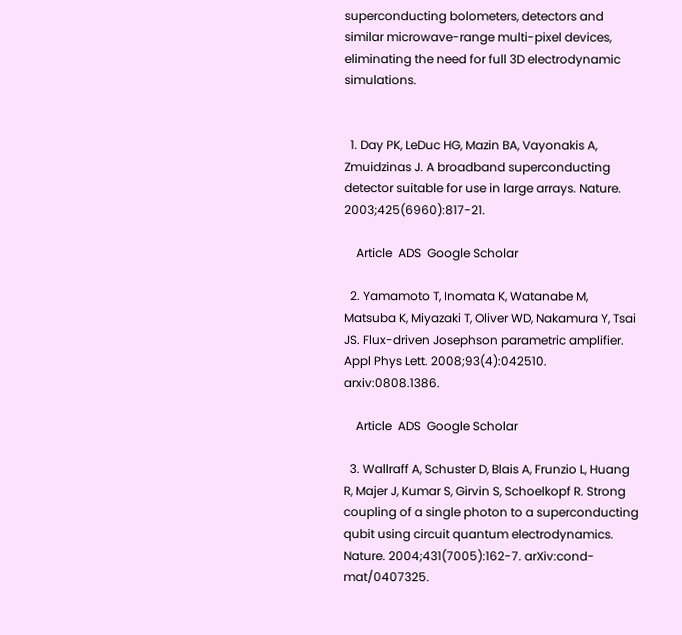superconducting bolometers, detectors and similar microwave-range multi-pixel devices, eliminating the need for full 3D electrodynamic simulations.


  1. Day PK, LeDuc HG, Mazin BA, Vayonakis A, Zmuidzinas J. A broadband superconducting detector suitable for use in large arrays. Nature. 2003;425(6960):817-21.

    Article  ADS  Google Scholar

  2. Yamamoto T, Inomata K, Watanabe M, Matsuba K, Miyazaki T, Oliver WD, Nakamura Y, Tsai JS. Flux-driven Josephson parametric amplifier. Appl Phys Lett. 2008;93(4):042510. arxiv:0808.1386.

    Article  ADS  Google Scholar

  3. Wallraff A, Schuster D, Blais A, Frunzio L, Huang R, Majer J, Kumar S, Girvin S, Schoelkopf R. Strong coupling of a single photon to a superconducting qubit using circuit quantum electrodynamics. Nature. 2004;431(7005):162-7. arXiv:cond-mat/0407325.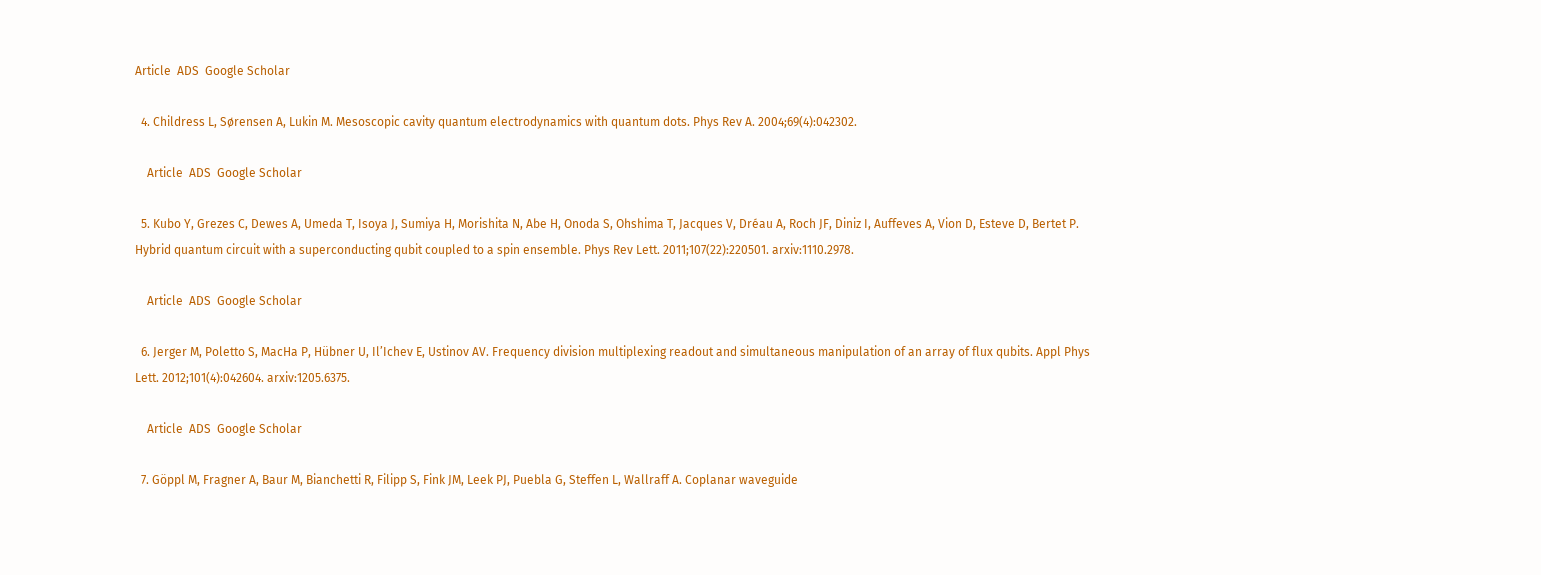Article  ADS  Google Scholar

  4. Childress L, Sørensen A, Lukin M. Mesoscopic cavity quantum electrodynamics with quantum dots. Phys Rev A. 2004;69(4):042302.

    Article  ADS  Google Scholar

  5. Kubo Y, Grezes C, Dewes A, Umeda T, Isoya J, Sumiya H, Morishita N, Abe H, Onoda S, Ohshima T, Jacques V, Dréau A, Roch JF, Diniz I, Auffeves A, Vion D, Esteve D, Bertet P. Hybrid quantum circuit with a superconducting qubit coupled to a spin ensemble. Phys Rev Lett. 2011;107(22):220501. arxiv:1110.2978.

    Article  ADS  Google Scholar

  6. Jerger M, Poletto S, MacHa P, Hübner U, Il’Ichev E, Ustinov AV. Frequency division multiplexing readout and simultaneous manipulation of an array of flux qubits. Appl Phys Lett. 2012;101(4):042604. arxiv:1205.6375.

    Article  ADS  Google Scholar

  7. Göppl M, Fragner A, Baur M, Bianchetti R, Filipp S, Fink JM, Leek PJ, Puebla G, Steffen L, Wallraff A. Coplanar waveguide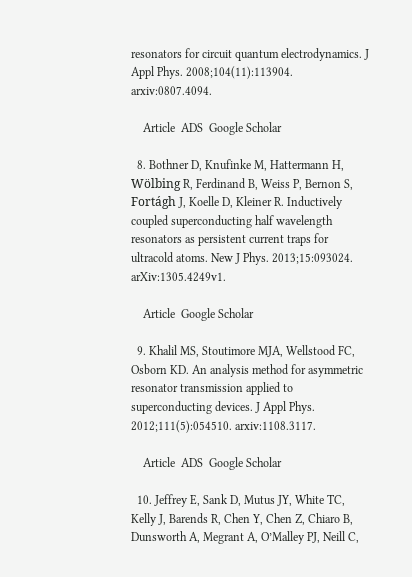resonators for circuit quantum electrodynamics. J Appl Phys. 2008;104(11):113904. arxiv:0807.4094.

    Article  ADS  Google Scholar

  8. Bothner D, Knufinke M, Hattermann H, Wölbing R, Ferdinand B, Weiss P, Bernon S, Fortágh J, Koelle D, Kleiner R. Inductively coupled superconducting half wavelength resonators as persistent current traps for ultracold atoms. New J Phys. 2013;15:093024. arXiv:1305.4249v1.

    Article  Google Scholar

  9. Khalil MS, Stoutimore MJA, Wellstood FC, Osborn KD. An analysis method for asymmetric resonator transmission applied to superconducting devices. J Appl Phys. 2012;111(5):054510. arxiv:1108.3117.

    Article  ADS  Google Scholar

  10. Jeffrey E, Sank D, Mutus JY, White TC, Kelly J, Barends R, Chen Y, Chen Z, Chiaro B, Dunsworth A, Megrant A, O’Malley PJ, Neill C,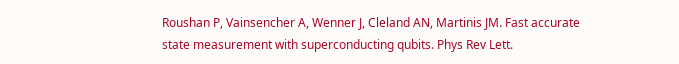Roushan P, Vainsencher A, Wenner J, Cleland AN, Martinis JM. Fast accurate state measurement with superconducting qubits. Phys Rev Lett.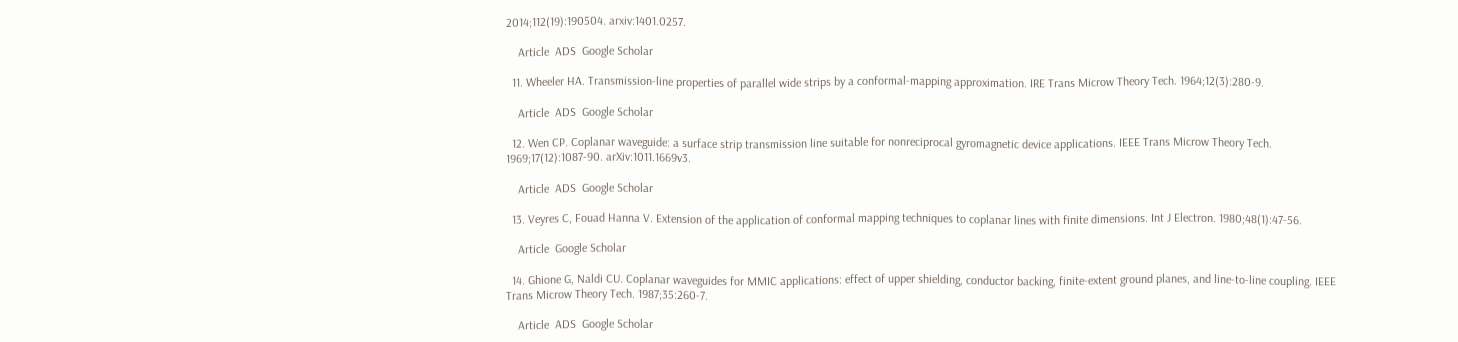2014;112(19):190504. arxiv:1401.0257.

    Article  ADS  Google Scholar

  11. Wheeler HA. Transmission-line properties of parallel wide strips by a conformal-mapping approximation. IRE Trans Microw Theory Tech. 1964;12(3):280-9.

    Article  ADS  Google Scholar

  12. Wen CP. Coplanar waveguide: a surface strip transmission line suitable for nonreciprocal gyromagnetic device applications. IEEE Trans Microw Theory Tech. 1969;17(12):1087-90. arXiv:1011.1669v3.

    Article  ADS  Google Scholar

  13. Veyres C, Fouad Hanna V. Extension of the application of conformal mapping techniques to coplanar lines with finite dimensions. Int J Electron. 1980;48(1):47-56.

    Article  Google Scholar

  14. Ghione G, Naldi CU. Coplanar waveguides for MMIC applications: effect of upper shielding, conductor backing, finite-extent ground planes, and line-to-line coupling. IEEE Trans Microw Theory Tech. 1987;35:260-7.

    Article  ADS  Google Scholar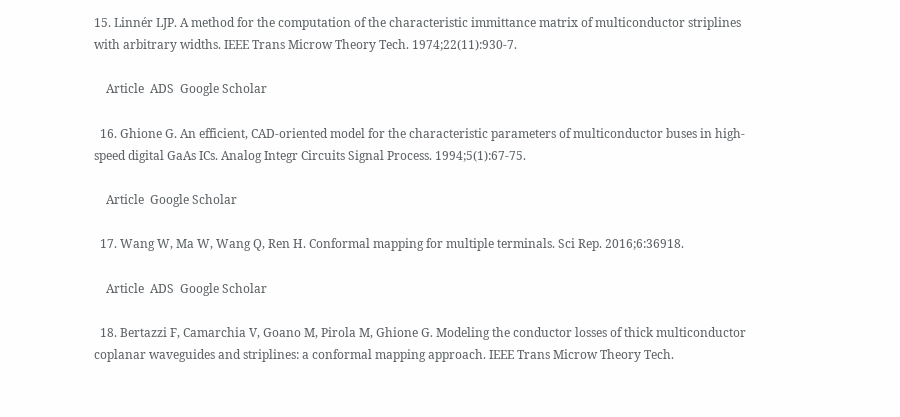15. Linnér LJP. A method for the computation of the characteristic immittance matrix of multiconductor striplines with arbitrary widths. IEEE Trans Microw Theory Tech. 1974;22(11):930-7.

    Article  ADS  Google Scholar

  16. Ghione G. An efficient, CAD-oriented model for the characteristic parameters of multiconductor buses in high-speed digital GaAs ICs. Analog Integr Circuits Signal Process. 1994;5(1):67-75.

    Article  Google Scholar

  17. Wang W, Ma W, Wang Q, Ren H. Conformal mapping for multiple terminals. Sci Rep. 2016;6:36918.

    Article  ADS  Google Scholar

  18. Bertazzi F, Camarchia V, Goano M, Pirola M, Ghione G. Modeling the conductor losses of thick multiconductor coplanar waveguides and striplines: a conformal mapping approach. IEEE Trans Microw Theory Tech.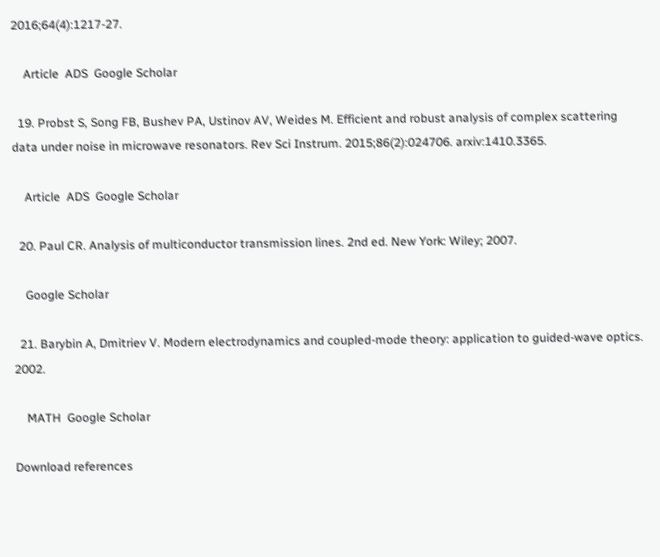2016;64(4):1217-27.

    Article  ADS  Google Scholar

  19. Probst S, Song FB, Bushev PA, Ustinov AV, Weides M. Efficient and robust analysis of complex scattering data under noise in microwave resonators. Rev Sci Instrum. 2015;86(2):024706. arxiv:1410.3365.

    Article  ADS  Google Scholar

  20. Paul CR. Analysis of multiconductor transmission lines. 2nd ed. New York: Wiley; 2007.

    Google Scholar

  21. Barybin A, Dmitriev V. Modern electrodynamics and coupled-mode theory: application to guided-wave optics. 2002.

    MATH  Google Scholar

Download references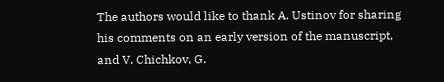The authors would like to thank A. Ustinov for sharing his comments on an early version of the manuscript, and V. Chichkov, G.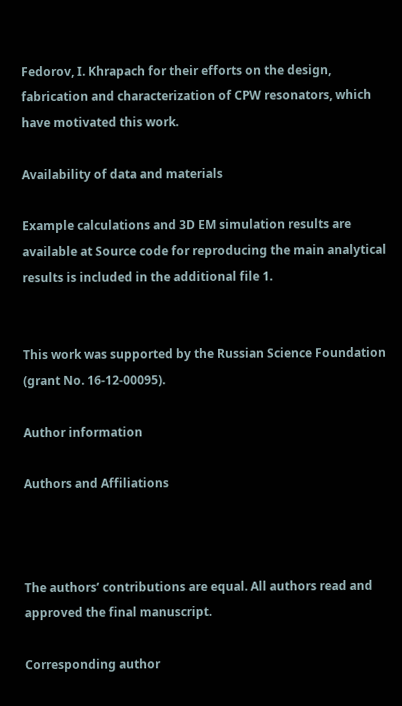Fedorov, I. Khrapach for their efforts on the design, fabrication and characterization of CPW resonators, which have motivated this work.

Availability of data and materials

Example calculations and 3D EM simulation results are available at Source code for reproducing the main analytical results is included in the additional file 1.


This work was supported by the Russian Science Foundation (grant No. 16-12-00095).

Author information

Authors and Affiliations



The authors’ contributions are equal. All authors read and approved the final manuscript.

Corresponding author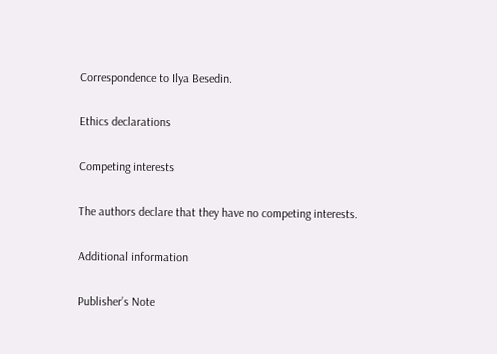Correspondence to Ilya Besedin.

Ethics declarations

Competing interests

The authors declare that they have no competing interests.

Additional information

Publisher’s Note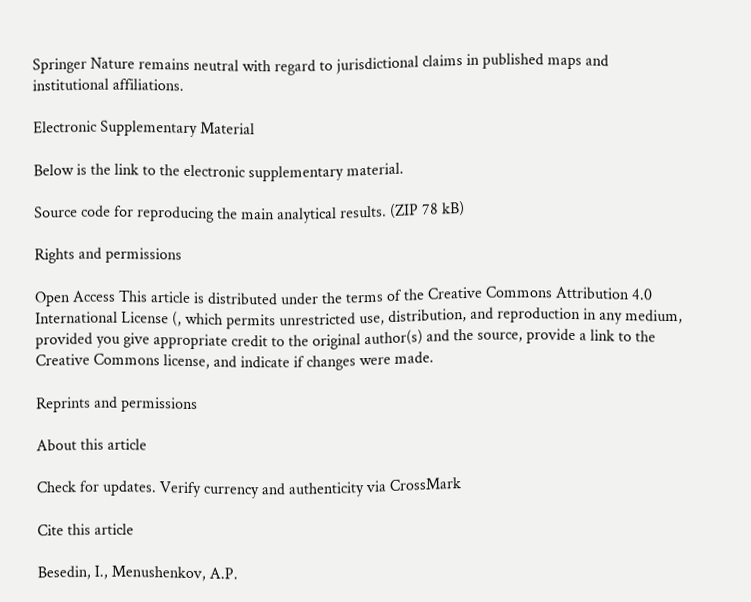Springer Nature remains neutral with regard to jurisdictional claims in published maps and institutional affiliations.

Electronic Supplementary Material

Below is the link to the electronic supplementary material.

Source code for reproducing the main analytical results. (ZIP 78 kB)

Rights and permissions

Open Access This article is distributed under the terms of the Creative Commons Attribution 4.0 International License (, which permits unrestricted use, distribution, and reproduction in any medium, provided you give appropriate credit to the original author(s) and the source, provide a link to the Creative Commons license, and indicate if changes were made.

Reprints and permissions

About this article

Check for updates. Verify currency and authenticity via CrossMark

Cite this article

Besedin, I., Menushenkov, A.P.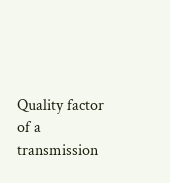Quality factor of a transmission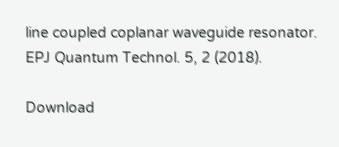line coupled coplanar waveguide resonator. EPJ Quantum Technol. 5, 2 (2018).

Download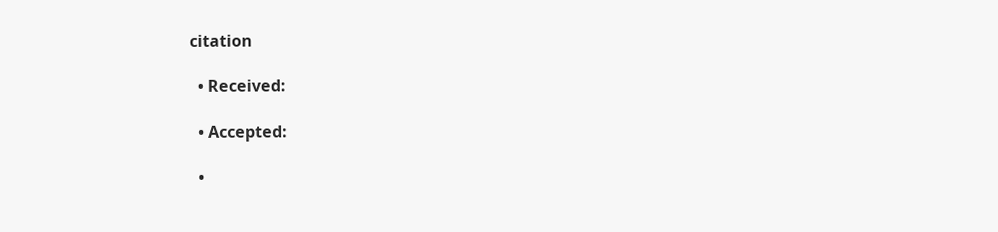citation

  • Received:

  • Accepted:

  •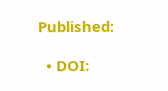Published:

  • DOI: